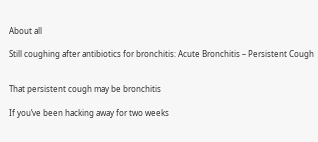About all

Still coughing after antibiotics for bronchitis: Acute Bronchitis – Persistent Cough


That persistent cough may be bronchitis

If you’ve been hacking away for two weeks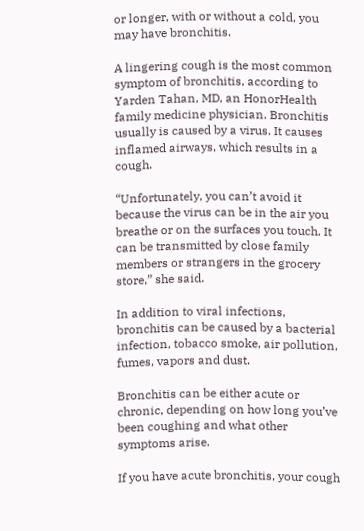or longer, with or without a cold, you may have bronchitis.

A lingering cough is the most common symptom of bronchitis, according to Yarden Tahan, MD, an HonorHealth family medicine physician. Bronchitis usually is caused by a virus. It causes inflamed airways, which results in a cough.

“Unfortunately, you can’t avoid it because the virus can be in the air you breathe or on the surfaces you touch. It can be transmitted by close family members or strangers in the grocery store,” she said.

In addition to viral infections, bronchitis can be caused by a bacterial infection, tobacco smoke, air pollution, fumes, vapors and dust.

Bronchitis can be either acute or chronic, depending on how long you’ve been coughing and what other symptoms arise.

If you have acute bronchitis, your cough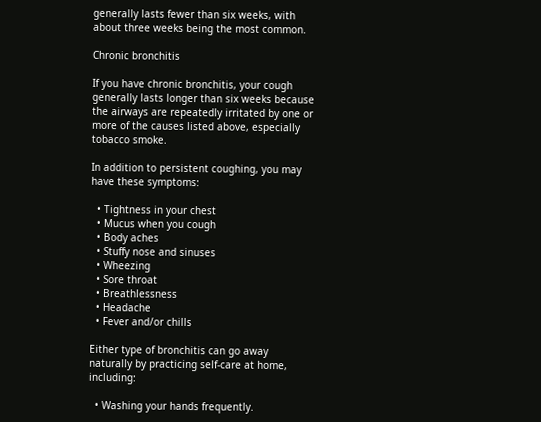generally lasts fewer than six weeks, with about three weeks being the most common.

Chronic bronchitis

If you have chronic bronchitis, your cough generally lasts longer than six weeks because the airways are repeatedly irritated by one or more of the causes listed above, especially tobacco smoke.

In addition to persistent coughing, you may have these symptoms:

  • Tightness in your chest
  • Mucus when you cough
  • Body aches
  • Stuffy nose and sinuses
  • Wheezing
  • Sore throat
  • Breathlessness
  • Headache
  • Fever and/or chills

Either type of bronchitis can go away naturally by practicing self-care at home, including:

  • Washing your hands frequently.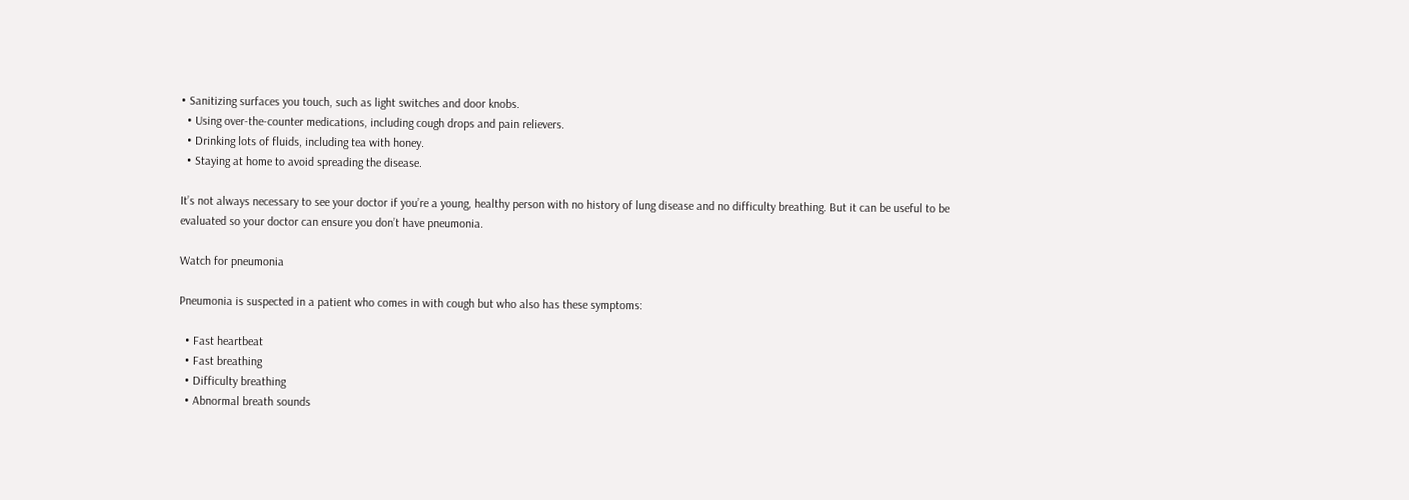• Sanitizing surfaces you touch, such as light switches and door knobs.
  • Using over-the-counter medications, including cough drops and pain relievers.
  • Drinking lots of fluids, including tea with honey.
  • Staying at home to avoid spreading the disease.

It’s not always necessary to see your doctor if you’re a young, healthy person with no history of lung disease and no difficulty breathing. But it can be useful to be evaluated so your doctor can ensure you don’t have pneumonia.

Watch for pneumonia

Pneumonia is suspected in a patient who comes in with cough but who also has these symptoms:

  • Fast heartbeat
  • Fast breathing
  • Difficulty breathing
  • Abnormal breath sounds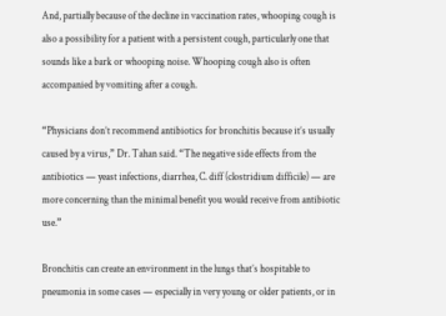And, partially because of the decline in vaccination rates, whooping cough is also a possibility for a patient with a persistent cough, particularly one that sounds like a bark or whooping noise. Whooping cough also is often accompanied by vomiting after a cough.

“Physicians don’t recommend antibiotics for bronchitis because it’s usually caused by a virus,” Dr. Tahan said. “The negative side effects from the antibiotics — yeast infections, diarrhea, C. diff (clostridium difficile) — are more concerning than the minimal benefit you would receive from antibiotic use.”

Bronchitis can create an environment in the lungs that’s hospitable to pneumonia in some cases — especially in very young or older patients, or in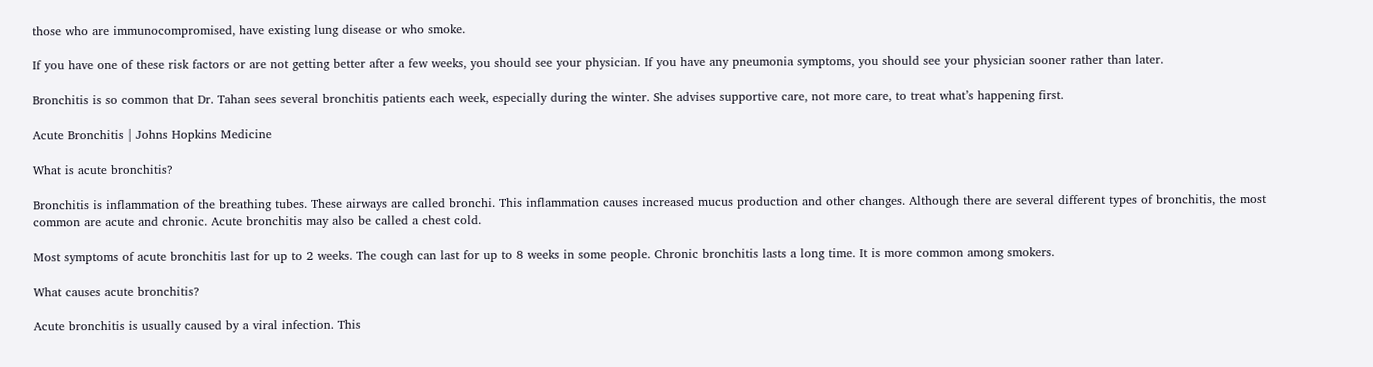those who are immunocompromised, have existing lung disease or who smoke.

If you have one of these risk factors or are not getting better after a few weeks, you should see your physician. If you have any pneumonia symptoms, you should see your physician sooner rather than later.

Bronchitis is so common that Dr. Tahan sees several bronchitis patients each week, especially during the winter. She advises supportive care, not more care, to treat what’s happening first.

Acute Bronchitis | Johns Hopkins Medicine

What is acute bronchitis?

Bronchitis is inflammation of the breathing tubes. These airways are called bronchi. This inflammation causes increased mucus production and other changes. Although there are several different types of bronchitis, the most common are acute and chronic. Acute bronchitis may also be called a chest cold.

Most symptoms of acute bronchitis last for up to 2 weeks. The cough can last for up to 8 weeks in some people. Chronic bronchitis lasts a long time. It is more common among smokers.

What causes acute bronchitis?

Acute bronchitis is usually caused by a viral infection. This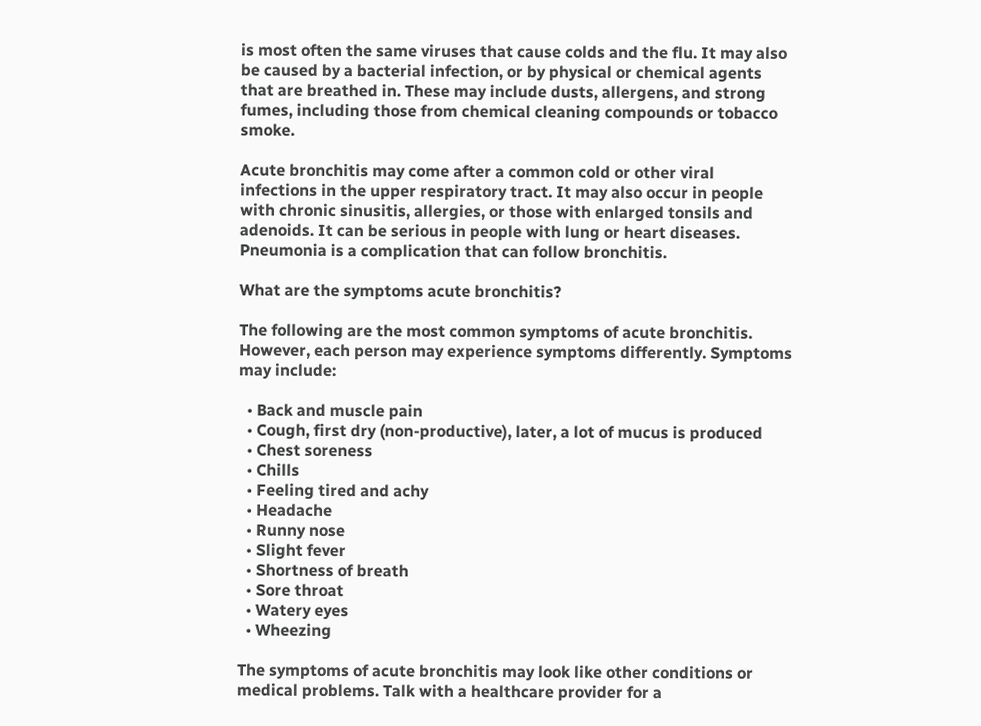is most often the same viruses that cause colds and the flu. It may also be caused by a bacterial infection, or by physical or chemical agents that are breathed in. These may include dusts, allergens, and strong fumes, including those from chemical cleaning compounds or tobacco smoke.

Acute bronchitis may come after a common cold or other viral infections in the upper respiratory tract. It may also occur in people with chronic sinusitis, allergies, or those with enlarged tonsils and adenoids. It can be serious in people with lung or heart diseases. Pneumonia is a complication that can follow bronchitis.

What are the symptoms acute bronchitis?

The following are the most common symptoms of acute bronchitis. However, each person may experience symptoms differently. Symptoms may include:

  • Back and muscle pain
  • Cough, first dry (non-productive), later, a lot of mucus is produced
  • Chest soreness
  • Chills
  • Feeling tired and achy
  • Headache
  • Runny nose
  • Slight fever
  • Shortness of breath
  • Sore throat
  • Watery eyes
  • Wheezing

The symptoms of acute bronchitis may look like other conditions or medical problems. Talk with a healthcare provider for a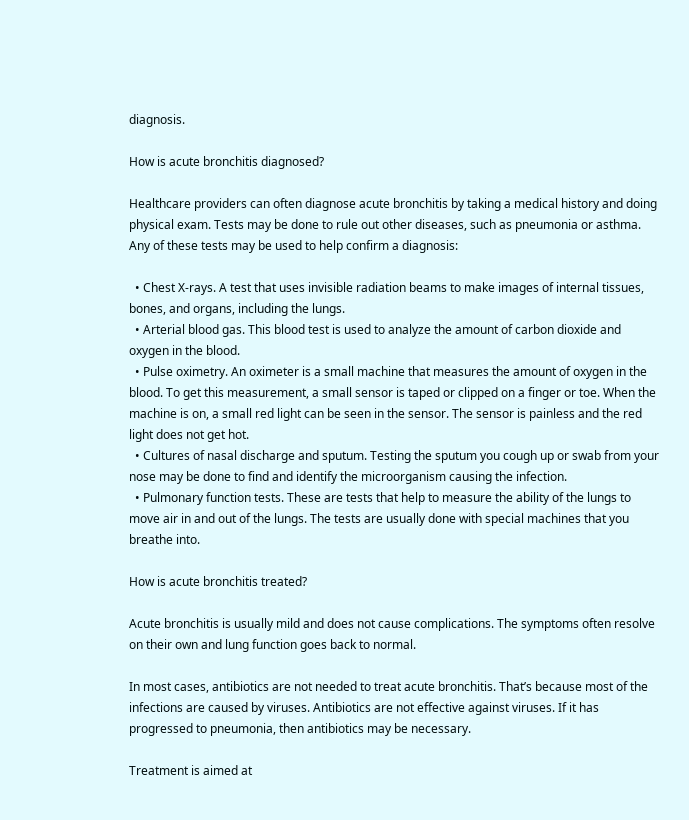diagnosis.

How is acute bronchitis diagnosed?

Healthcare providers can often diagnose acute bronchitis by taking a medical history and doing physical exam. Tests may be done to rule out other diseases, such as pneumonia or asthma. Any of these tests may be used to help confirm a diagnosis:

  • Chest X-rays. A test that uses invisible radiation beams to make images of internal tissues, bones, and organs, including the lungs.
  • Arterial blood gas. This blood test is used to analyze the amount of carbon dioxide and oxygen in the blood.
  • Pulse oximetry. An oximeter is a small machine that measures the amount of oxygen in the blood. To get this measurement, a small sensor is taped or clipped on a finger or toe. When the machine is on, a small red light can be seen in the sensor. The sensor is painless and the red light does not get hot.
  • Cultures of nasal discharge and sputum. Testing the sputum you cough up or swab from your nose may be done to find and identify the microorganism causing the infection.
  • Pulmonary function tests. These are tests that help to measure the ability of the lungs to move air in and out of the lungs. The tests are usually done with special machines that you breathe into.

How is acute bronchitis treated?

Acute bronchitis is usually mild and does not cause complications. The symptoms often resolve on their own and lung function goes back to normal.

In most cases, antibiotics are not needed to treat acute bronchitis. That’s because most of the infections are caused by viruses. Antibiotics are not effective against viruses. If it has progressed to pneumonia, then antibiotics may be necessary.

Treatment is aimed at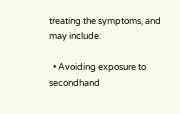treating the symptoms, and may include:

  • Avoiding exposure to secondhand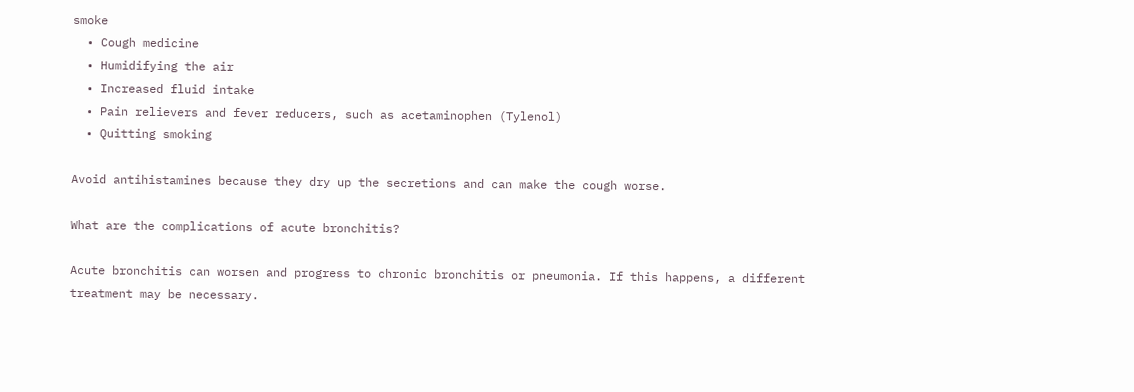smoke
  • Cough medicine
  • Humidifying the air
  • Increased fluid intake
  • Pain relievers and fever reducers, such as acetaminophen (Tylenol)
  • Quitting smoking

Avoid antihistamines because they dry up the secretions and can make the cough worse.

What are the complications of acute bronchitis?

Acute bronchitis can worsen and progress to chronic bronchitis or pneumonia. If this happens, a different treatment may be necessary.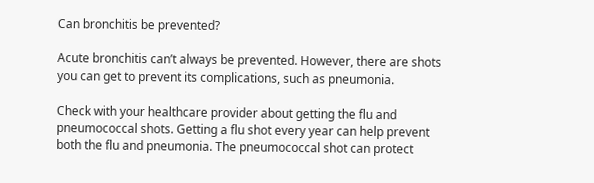Can bronchitis be prevented?

Acute bronchitis can’t always be prevented. However, there are shots you can get to prevent its complications, such as pneumonia.

Check with your healthcare provider about getting the flu and pneumococcal shots. Getting a flu shot every year can help prevent both the flu and pneumonia. The pneumococcal shot can protect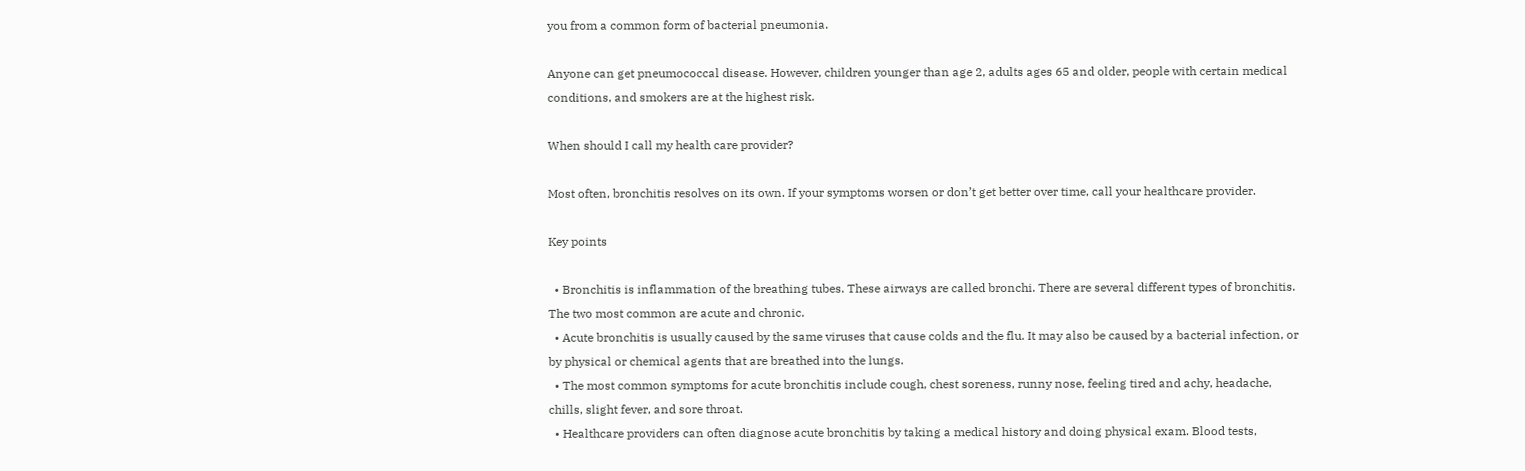you from a common form of bacterial pneumonia.

Anyone can get pneumococcal disease. However, children younger than age 2, adults ages 65 and older, people with certain medical conditions, and smokers are at the highest risk.

When should I call my health care provider?

Most often, bronchitis resolves on its own. If your symptoms worsen or don’t get better over time, call your healthcare provider.

Key points

  • Bronchitis is inflammation of the breathing tubes. These airways are called bronchi. There are several different types of bronchitis. The two most common are acute and chronic.
  • Acute bronchitis is usually caused by the same viruses that cause colds and the flu. It may also be caused by a bacterial infection, or by physical or chemical agents that are breathed into the lungs.
  • The most common symptoms for acute bronchitis include cough, chest soreness, runny nose, feeling tired and achy, headache, chills, slight fever, and sore throat.
  • Healthcare providers can often diagnose acute bronchitis by taking a medical history and doing physical exam. Blood tests,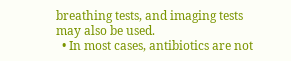breathing tests, and imaging tests may also be used.
  • In most cases, antibiotics are not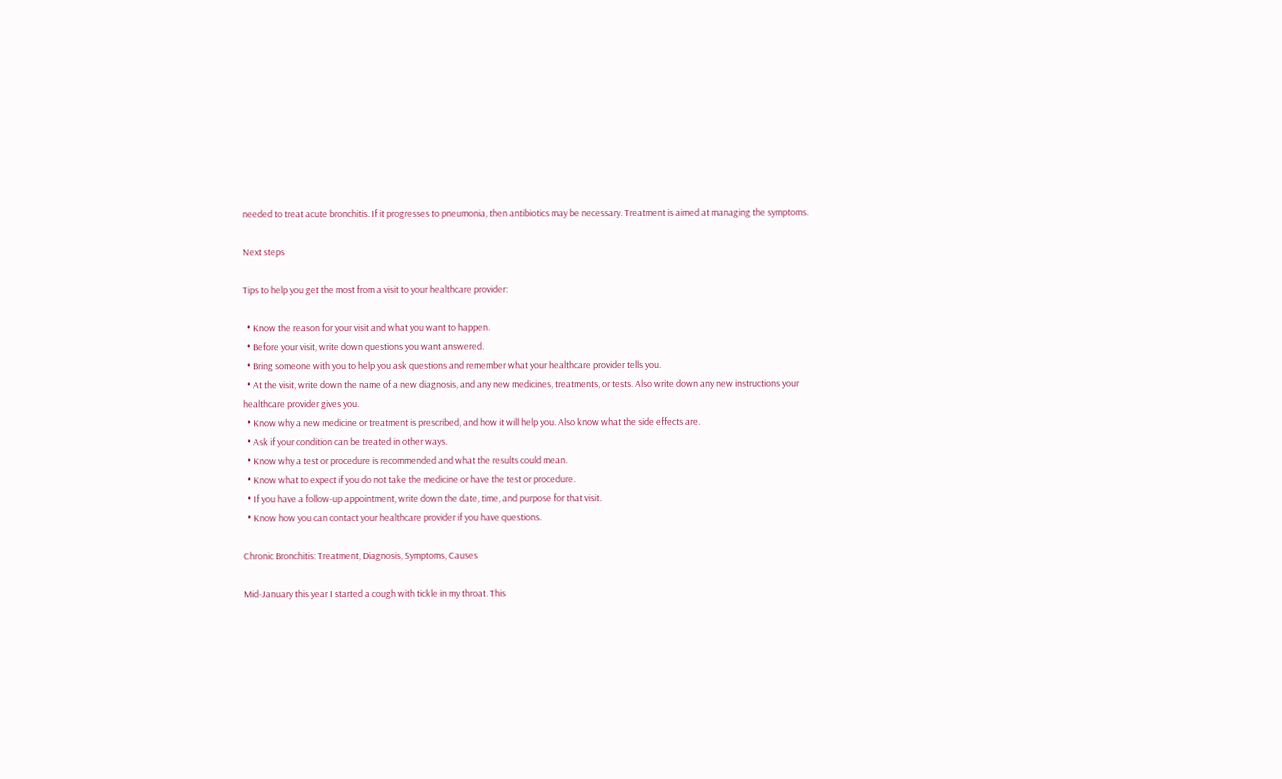needed to treat acute bronchitis. If it progresses to pneumonia, then antibiotics may be necessary. Treatment is aimed at managing the symptoms.

Next steps

Tips to help you get the most from a visit to your healthcare provider:

  • Know the reason for your visit and what you want to happen.
  • Before your visit, write down questions you want answered.
  • Bring someone with you to help you ask questions and remember what your healthcare provider tells you.
  • At the visit, write down the name of a new diagnosis, and any new medicines, treatments, or tests. Also write down any new instructions your healthcare provider gives you.
  • Know why a new medicine or treatment is prescribed, and how it will help you. Also know what the side effects are.
  • Ask if your condition can be treated in other ways.
  • Know why a test or procedure is recommended and what the results could mean.
  • Know what to expect if you do not take the medicine or have the test or procedure.
  • If you have a follow-up appointment, write down the date, time, and purpose for that visit.
  • Know how you can contact your healthcare provider if you have questions.

Chronic Bronchitis: Treatment, Diagnosis, Symptoms, Causes

Mid-January this year I started a cough with tickle in my throat. This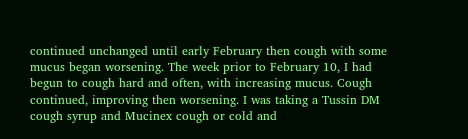continued unchanged until early February then cough with some mucus began worsening. The week prior to February 10, I had begun to cough hard and often, with increasing mucus. Cough continued, improving then worsening. I was taking a Tussin DM cough syrup and Mucinex cough or cold and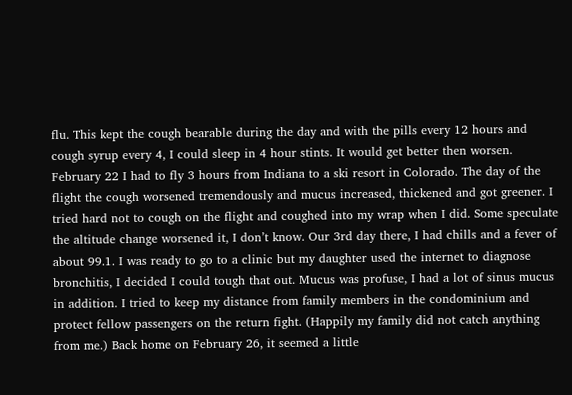flu. This kept the cough bearable during the day and with the pills every 12 hours and cough syrup every 4, I could sleep in 4 hour stints. It would get better then worsen. February 22 I had to fly 3 hours from Indiana to a ski resort in Colorado. The day of the flight the cough worsened tremendously and mucus increased, thickened and got greener. I tried hard not to cough on the flight and coughed into my wrap when I did. Some speculate the altitude change worsened it, I don’t know. Our 3rd day there, I had chills and a fever of about 99.1. I was ready to go to a clinic but my daughter used the internet to diagnose bronchitis, I decided I could tough that out. Mucus was profuse, I had a lot of sinus mucus in addition. I tried to keep my distance from family members in the condominium and protect fellow passengers on the return fight. (Happily my family did not catch anything from me.) Back home on February 26, it seemed a little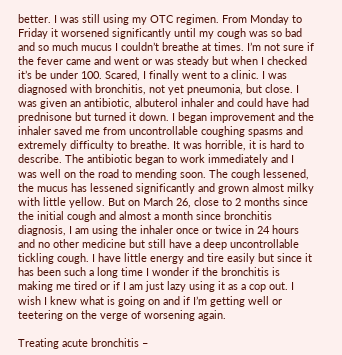better. I was still using my OTC regimen. From Monday to Friday it worsened significantly until my cough was so bad and so much mucus I couldn’t breathe at times. I’m not sure if the fever came and went or was steady but when I checked it’s be under 100. Scared, I finally went to a clinic. I was diagnosed with bronchitis, not yet pneumonia, but close. I was given an antibiotic, albuterol inhaler and could have had prednisone but turned it down. I began improvement and the inhaler saved me from uncontrollable coughing spasms and extremely difficulty to breathe. It was horrible, it is hard to describe. The antibiotic began to work immediately and I was well on the road to mending soon. The cough lessened, the mucus has lessened significantly and grown almost milky with little yellow. But on March 26, close to 2 months since the initial cough and almost a month since bronchitis diagnosis, I am using the inhaler once or twice in 24 hours and no other medicine but still have a deep uncontrollable tickling cough. I have little energy and tire easily but since it has been such a long time I wonder if the bronchitis is making me tired or if I am just lazy using it as a cop out. I wish I knew what is going on and if I’m getting well or teetering on the verge of worsening again.

Treating acute bronchitis –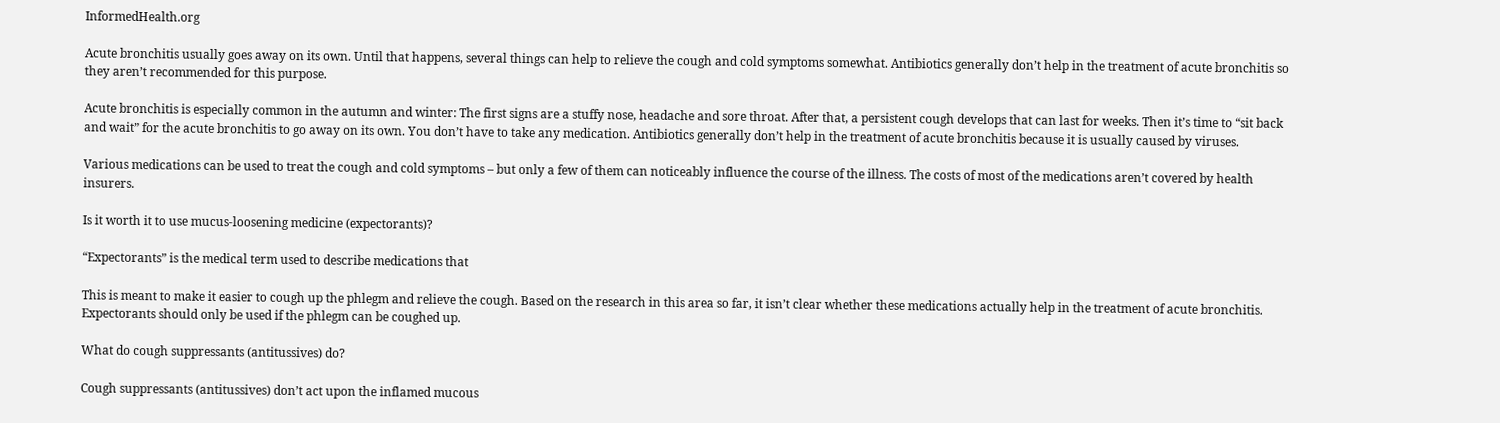InformedHealth.org

Acute bronchitis usually goes away on its own. Until that happens, several things can help to relieve the cough and cold symptoms somewhat. Antibiotics generally don’t help in the treatment of acute bronchitis so they aren’t recommended for this purpose.

Acute bronchitis is especially common in the autumn and winter: The first signs are a stuffy nose, headache and sore throat. After that, a persistent cough develops that can last for weeks. Then it’s time to “sit back and wait” for the acute bronchitis to go away on its own. You don’t have to take any medication. Antibiotics generally don’t help in the treatment of acute bronchitis because it is usually caused by viruses.

Various medications can be used to treat the cough and cold symptoms – but only a few of them can noticeably influence the course of the illness. The costs of most of the medications aren’t covered by health insurers.

Is it worth it to use mucus-loosening medicine (expectorants)?

“Expectorants” is the medical term used to describe medications that

This is meant to make it easier to cough up the phlegm and relieve the cough. Based on the research in this area so far, it isn’t clear whether these medications actually help in the treatment of acute bronchitis. Expectorants should only be used if the phlegm can be coughed up.

What do cough suppressants (antitussives) do?

Cough suppressants (antitussives) don’t act upon the inflamed mucous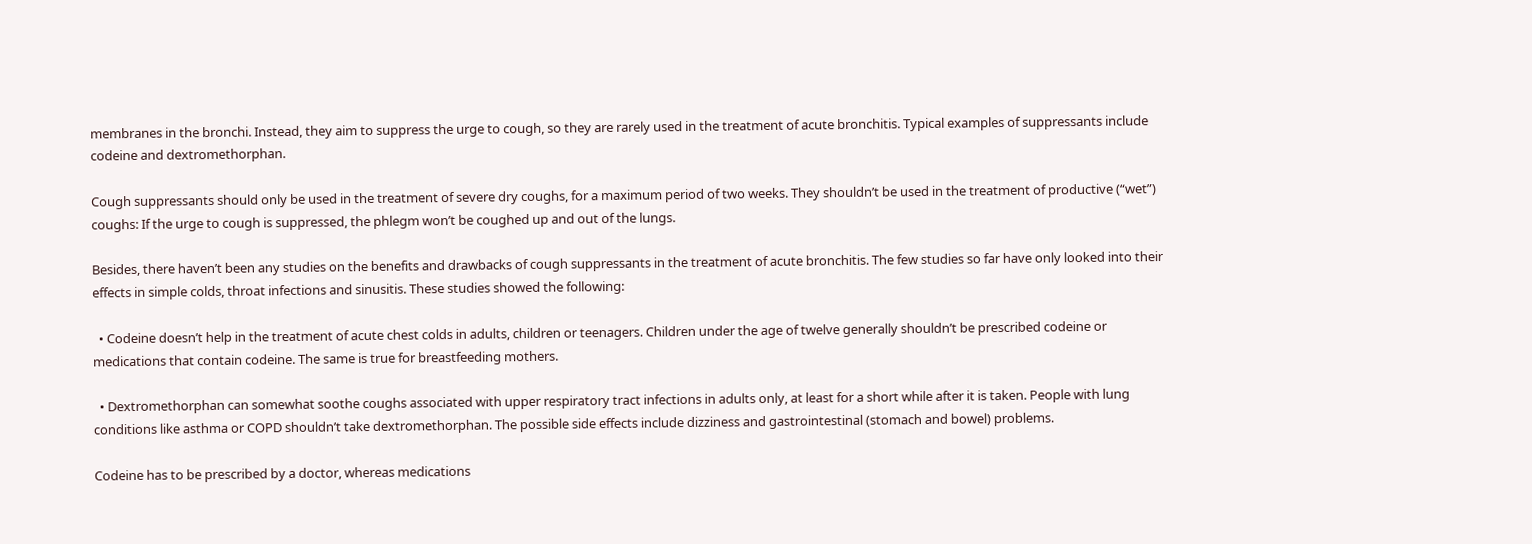membranes in the bronchi. Instead, they aim to suppress the urge to cough, so they are rarely used in the treatment of acute bronchitis. Typical examples of suppressants include codeine and dextromethorphan.

Cough suppressants should only be used in the treatment of severe dry coughs, for a maximum period of two weeks. They shouldn’t be used in the treatment of productive (“wet”) coughs: If the urge to cough is suppressed, the phlegm won’t be coughed up and out of the lungs.

Besides, there haven’t been any studies on the benefits and drawbacks of cough suppressants in the treatment of acute bronchitis. The few studies so far have only looked into their effects in simple colds, throat infections and sinusitis. These studies showed the following:

  • Codeine doesn’t help in the treatment of acute chest colds in adults, children or teenagers. Children under the age of twelve generally shouldn’t be prescribed codeine or medications that contain codeine. The same is true for breastfeeding mothers.

  • Dextromethorphan can somewhat soothe coughs associated with upper respiratory tract infections in adults only, at least for a short while after it is taken. People with lung conditions like asthma or COPD shouldn’t take dextromethorphan. The possible side effects include dizziness and gastrointestinal (stomach and bowel) problems.

Codeine has to be prescribed by a doctor, whereas medications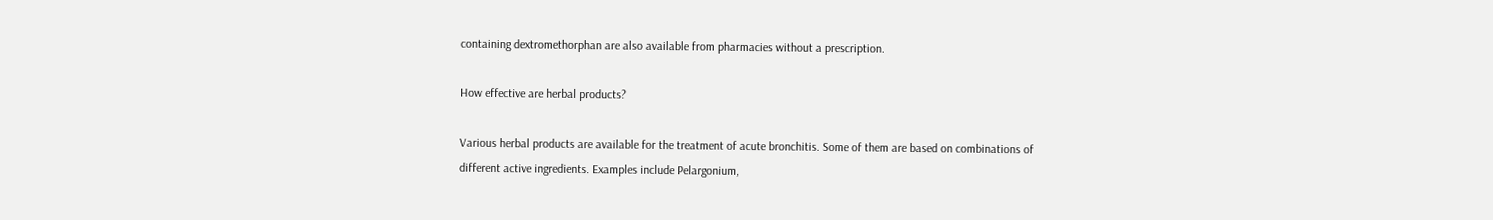containing dextromethorphan are also available from pharmacies without a prescription.

How effective are herbal products?

Various herbal products are available for the treatment of acute bronchitis. Some of them are based on combinations of different active ingredients. Examples include Pelargonium,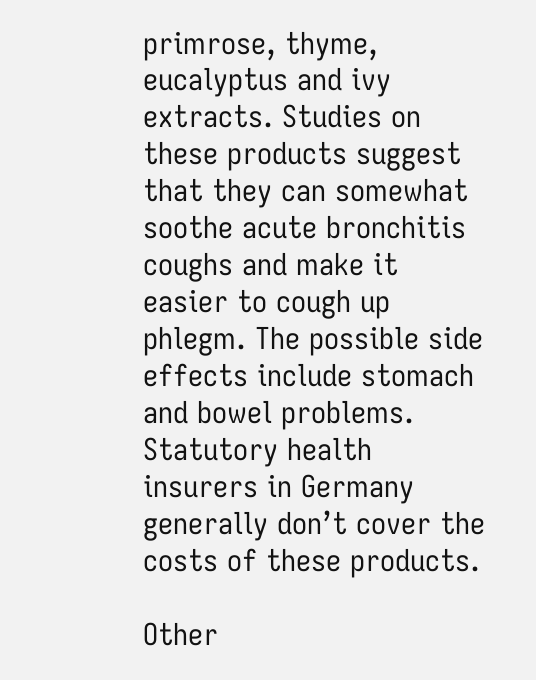primrose, thyme, eucalyptus and ivy extracts. Studies on these products suggest that they can somewhat soothe acute bronchitis coughs and make it easier to cough up phlegm. The possible side effects include stomach and bowel problems. Statutory health insurers in Germany generally don’t cover the costs of these products.

Other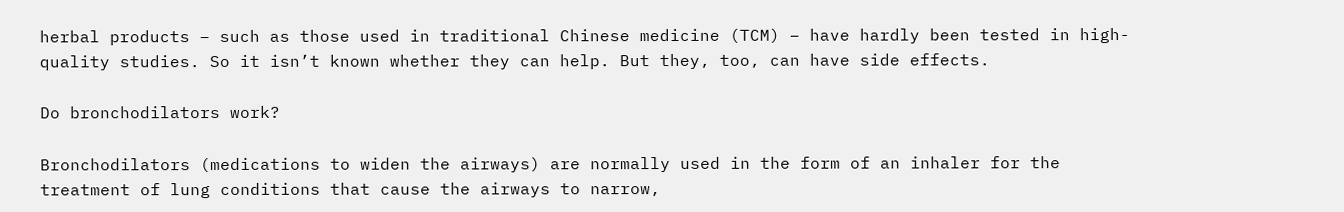herbal products – such as those used in traditional Chinese medicine (TCM) – have hardly been tested in high-quality studies. So it isn’t known whether they can help. But they, too, can have side effects.

Do bronchodilators work?

Bronchodilators (medications to widen the airways) are normally used in the form of an inhaler for the treatment of lung conditions that cause the airways to narrow,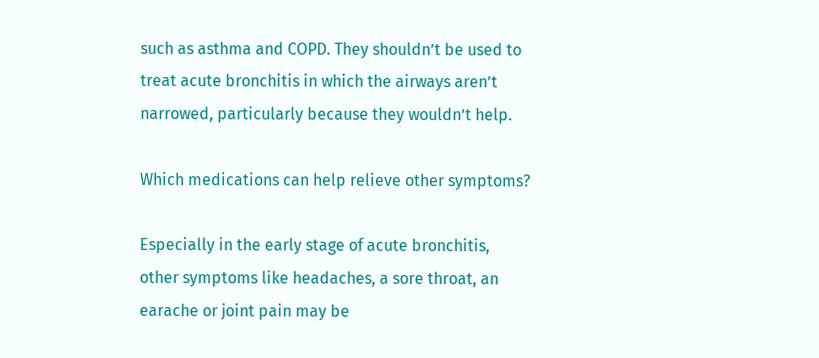such as asthma and COPD. They shouldn’t be used to treat acute bronchitis in which the airways aren’t narrowed, particularly because they wouldn’t help.

Which medications can help relieve other symptoms?

Especially in the early stage of acute bronchitis, other symptoms like headaches, a sore throat, an earache or joint pain may be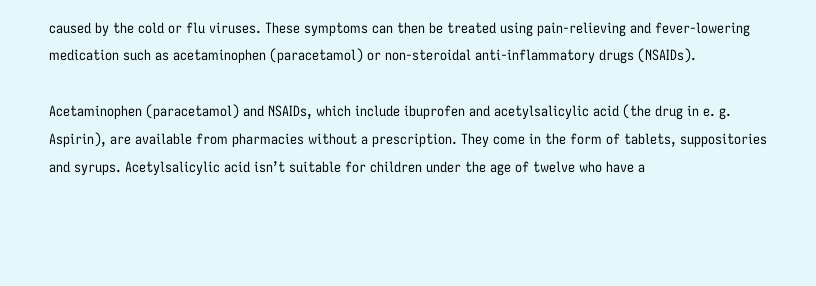caused by the cold or flu viruses. These symptoms can then be treated using pain-relieving and fever-lowering medication such as acetaminophen (paracetamol) or non-steroidal anti-inflammatory drugs (NSAIDs).

Acetaminophen (paracetamol) and NSAIDs, which include ibuprofen and acetylsalicylic acid (the drug in e. g. Aspirin), are available from pharmacies without a prescription. They come in the form of tablets, suppositories and syrups. Acetylsalicylic acid isn’t suitable for children under the age of twelve who have a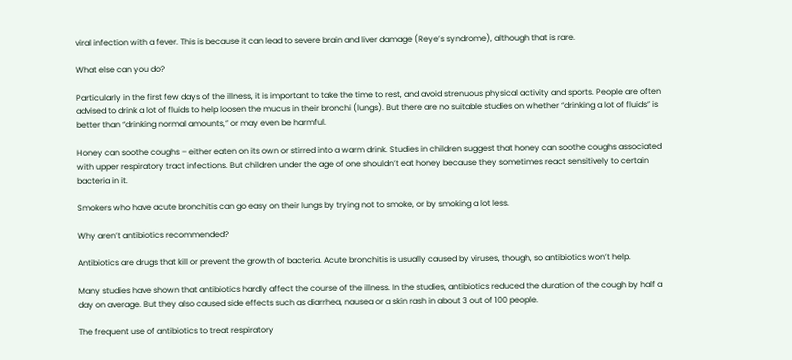viral infection with a fever. This is because it can lead to severe brain and liver damage (Reye’s syndrome), although that is rare.

What else can you do?

Particularly in the first few days of the illness, it is important to take the time to rest, and avoid strenuous physical activity and sports. People are often advised to drink a lot of fluids to help loosen the mucus in their bronchi (lungs). But there are no suitable studies on whether “drinking a lot of fluids” is better than “drinking normal amounts,” or may even be harmful.

Honey can soothe coughs – either eaten on its own or stirred into a warm drink. Studies in children suggest that honey can soothe coughs associated with upper respiratory tract infections. But children under the age of one shouldn’t eat honey because they sometimes react sensitively to certain bacteria in it.

Smokers who have acute bronchitis can go easy on their lungs by trying not to smoke, or by smoking a lot less.

Why aren’t antibiotics recommended?

Antibiotics are drugs that kill or prevent the growth of bacteria. Acute bronchitis is usually caused by viruses, though, so antibiotics won’t help.

Many studies have shown that antibiotics hardly affect the course of the illness. In the studies, antibiotics reduced the duration of the cough by half a day on average. But they also caused side effects such as diarrhea, nausea or a skin rash in about 3 out of 100 people.

The frequent use of antibiotics to treat respiratory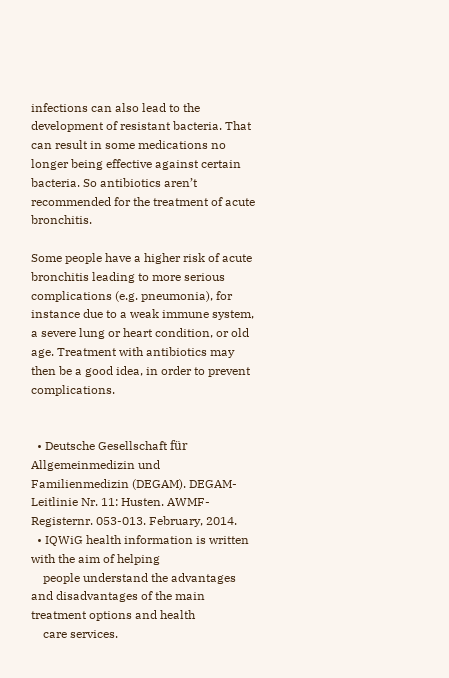infections can also lead to the development of resistant bacteria. That can result in some medications no longer being effective against certain bacteria. So antibiotics aren’t recommended for the treatment of acute bronchitis.

Some people have a higher risk of acute bronchitis leading to more serious complications (e.g. pneumonia), for instance due to a weak immune system, a severe lung or heart condition, or old age. Treatment with antibiotics may then be a good idea, in order to prevent complications.


  • Deutsche Gesellschaft für Allgemeinmedizin und Familienmedizin (DEGAM). DEGAM-Leitlinie Nr. 11: Husten. AWMF-Registernr. 053-013. February, 2014.
  • IQWiG health information is written with the aim of helping
    people understand the advantages and disadvantages of the main treatment options and health
    care services.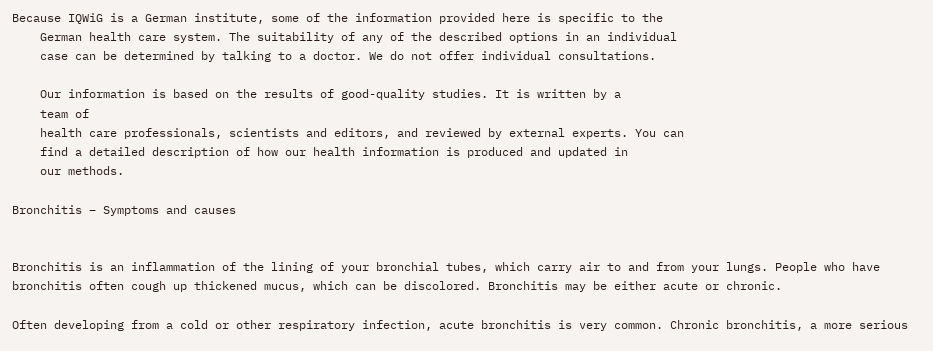Because IQWiG is a German institute, some of the information provided here is specific to the
    German health care system. The suitability of any of the described options in an individual
    case can be determined by talking to a doctor. We do not offer individual consultations.

    Our information is based on the results of good-quality studies. It is written by a
    team of
    health care professionals, scientists and editors, and reviewed by external experts. You can
    find a detailed description of how our health information is produced and updated in
    our methods.

Bronchitis – Symptoms and causes


Bronchitis is an inflammation of the lining of your bronchial tubes, which carry air to and from your lungs. People who have bronchitis often cough up thickened mucus, which can be discolored. Bronchitis may be either acute or chronic.

Often developing from a cold or other respiratory infection, acute bronchitis is very common. Chronic bronchitis, a more serious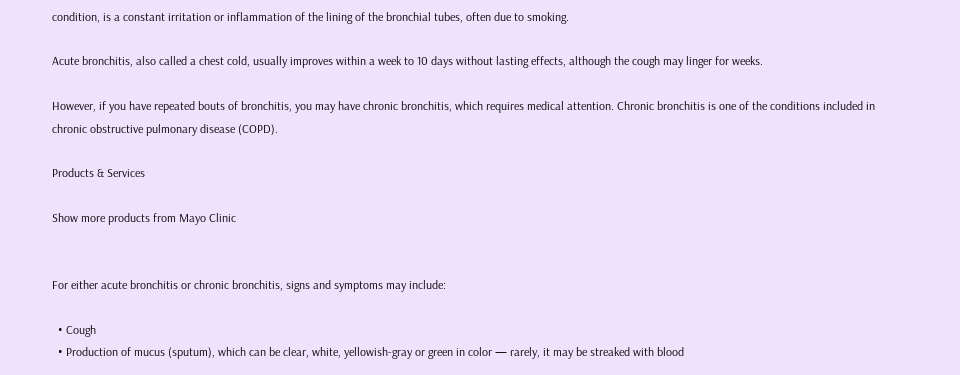condition, is a constant irritation or inflammation of the lining of the bronchial tubes, often due to smoking.

Acute bronchitis, also called a chest cold, usually improves within a week to 10 days without lasting effects, although the cough may linger for weeks.

However, if you have repeated bouts of bronchitis, you may have chronic bronchitis, which requires medical attention. Chronic bronchitis is one of the conditions included in chronic obstructive pulmonary disease (COPD).

Products & Services

Show more products from Mayo Clinic


For either acute bronchitis or chronic bronchitis, signs and symptoms may include:

  • Cough
  • Production of mucus (sputum), which can be clear, white, yellowish-gray or green in color — rarely, it may be streaked with blood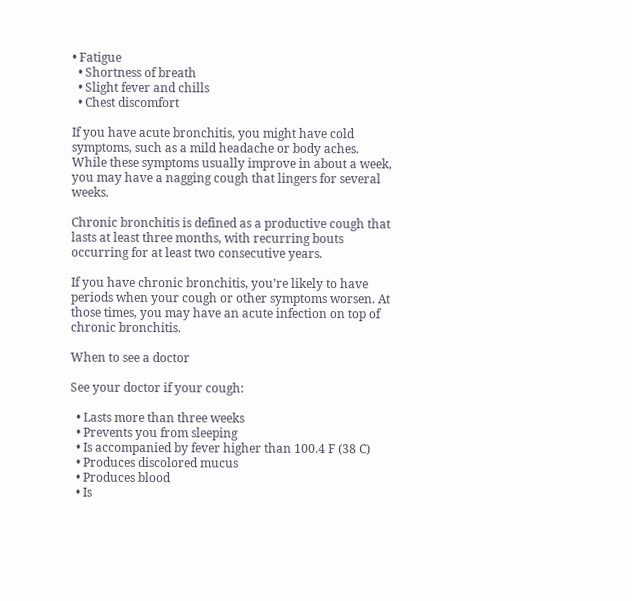• Fatigue
  • Shortness of breath
  • Slight fever and chills
  • Chest discomfort

If you have acute bronchitis, you might have cold symptoms, such as a mild headache or body aches. While these symptoms usually improve in about a week, you may have a nagging cough that lingers for several weeks.

Chronic bronchitis is defined as a productive cough that lasts at least three months, with recurring bouts occurring for at least two consecutive years.

If you have chronic bronchitis, you’re likely to have periods when your cough or other symptoms worsen. At those times, you may have an acute infection on top of chronic bronchitis.

When to see a doctor

See your doctor if your cough:

  • Lasts more than three weeks
  • Prevents you from sleeping
  • Is accompanied by fever higher than 100.4 F (38 C)
  • Produces discolored mucus
  • Produces blood
  • Is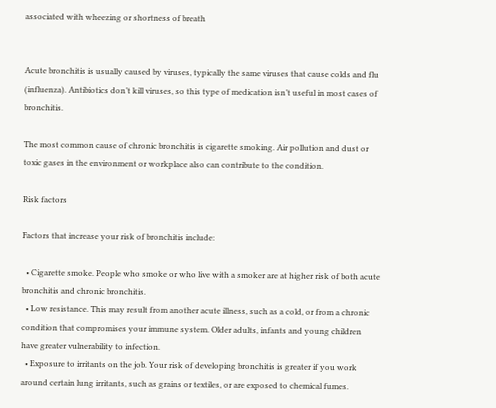associated with wheezing or shortness of breath


Acute bronchitis is usually caused by viruses, typically the same viruses that cause colds and flu (influenza). Antibiotics don’t kill viruses, so this type of medication isn’t useful in most cases of bronchitis.

The most common cause of chronic bronchitis is cigarette smoking. Air pollution and dust or toxic gases in the environment or workplace also can contribute to the condition.

Risk factors

Factors that increase your risk of bronchitis include:

  • Cigarette smoke. People who smoke or who live with a smoker are at higher risk of both acute bronchitis and chronic bronchitis.
  • Low resistance. This may result from another acute illness, such as a cold, or from a chronic condition that compromises your immune system. Older adults, infants and young children have greater vulnerability to infection.
  • Exposure to irritants on the job. Your risk of developing bronchitis is greater if you work around certain lung irritants, such as grains or textiles, or are exposed to chemical fumes.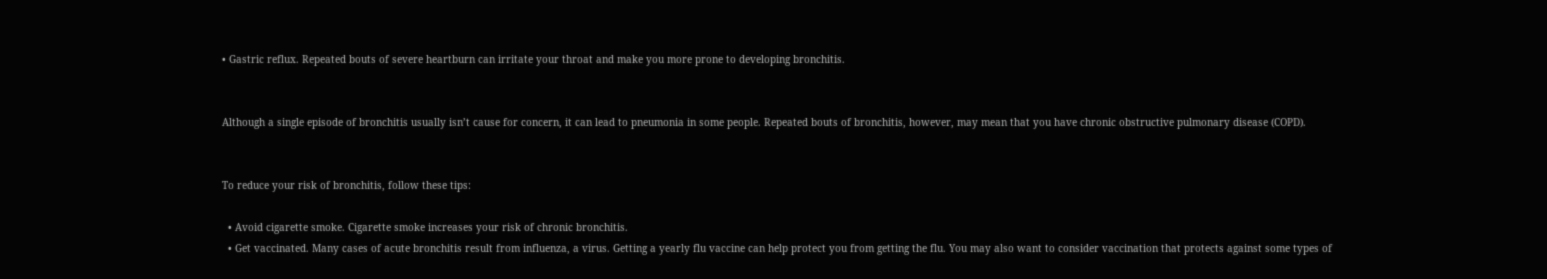• Gastric reflux. Repeated bouts of severe heartburn can irritate your throat and make you more prone to developing bronchitis.


Although a single episode of bronchitis usually isn’t cause for concern, it can lead to pneumonia in some people. Repeated bouts of bronchitis, however, may mean that you have chronic obstructive pulmonary disease (COPD).


To reduce your risk of bronchitis, follow these tips:

  • Avoid cigarette smoke. Cigarette smoke increases your risk of chronic bronchitis.
  • Get vaccinated. Many cases of acute bronchitis result from influenza, a virus. Getting a yearly flu vaccine can help protect you from getting the flu. You may also want to consider vaccination that protects against some types of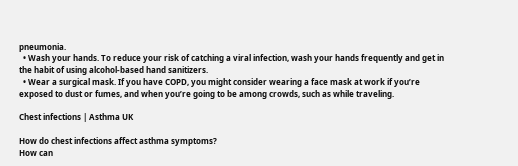pneumonia.
  • Wash your hands. To reduce your risk of catching a viral infection, wash your hands frequently and get in the habit of using alcohol-based hand sanitizers.
  • Wear a surgical mask. If you have COPD, you might consider wearing a face mask at work if you’re exposed to dust or fumes, and when you’re going to be among crowds, such as while traveling.

Chest infections | Asthma UK

How do chest infections affect asthma symptoms?
How can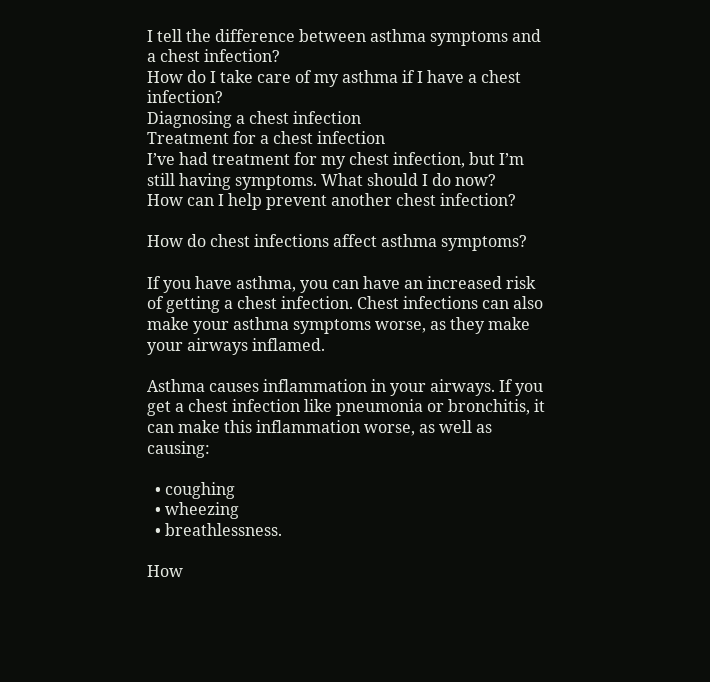I tell the difference between asthma symptoms and a chest infection?
How do I take care of my asthma if I have a chest infection?
Diagnosing a chest infection
Treatment for a chest infection
I’ve had treatment for my chest infection, but I’m still having symptoms. What should I do now?
How can I help prevent another chest infection?

How do chest infections affect asthma symptoms?

If you have asthma, you can have an increased risk of getting a chest infection. Chest infections can also make your asthma symptoms worse, as they make your airways inflamed.

Asthma causes inflammation in your airways. If you get a chest infection like pneumonia or bronchitis, it can make this inflammation worse, as well as causing:

  • coughing
  • wheezing
  • breathlessness.

How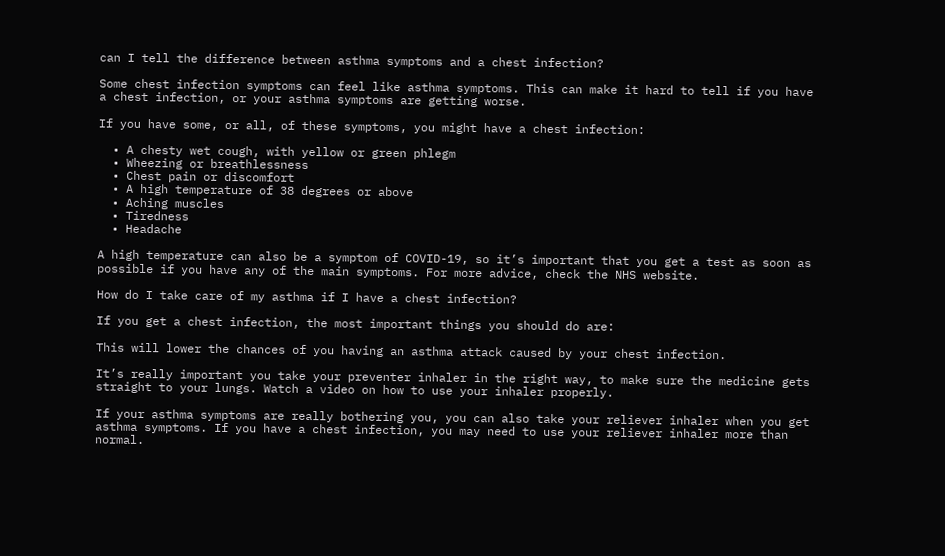can I tell the difference between asthma symptoms and a chest infection?

Some chest infection symptoms can feel like asthma symptoms. This can make it hard to tell if you have a chest infection, or your asthma symptoms are getting worse.

If you have some, or all, of these symptoms, you might have a chest infection:

  • A chesty wet cough, with yellow or green phlegm
  • Wheezing or breathlessness
  • Chest pain or discomfort
  • A high temperature of 38 degrees or above
  • Aching muscles
  • Tiredness
  • Headache

A high temperature can also be a symptom of COVID-19, so it’s important that you get a test as soon as possible if you have any of the main symptoms. For more advice, check the NHS website.

How do I take care of my asthma if I have a chest infection?

If you get a chest infection, the most important things you should do are:

This will lower the chances of you having an asthma attack caused by your chest infection.

It’s really important you take your preventer inhaler in the right way, to make sure the medicine gets straight to your lungs. Watch a video on how to use your inhaler properly.

If your asthma symptoms are really bothering you, you can also take your reliever inhaler when you get asthma symptoms. If you have a chest infection, you may need to use your reliever inhaler more than normal.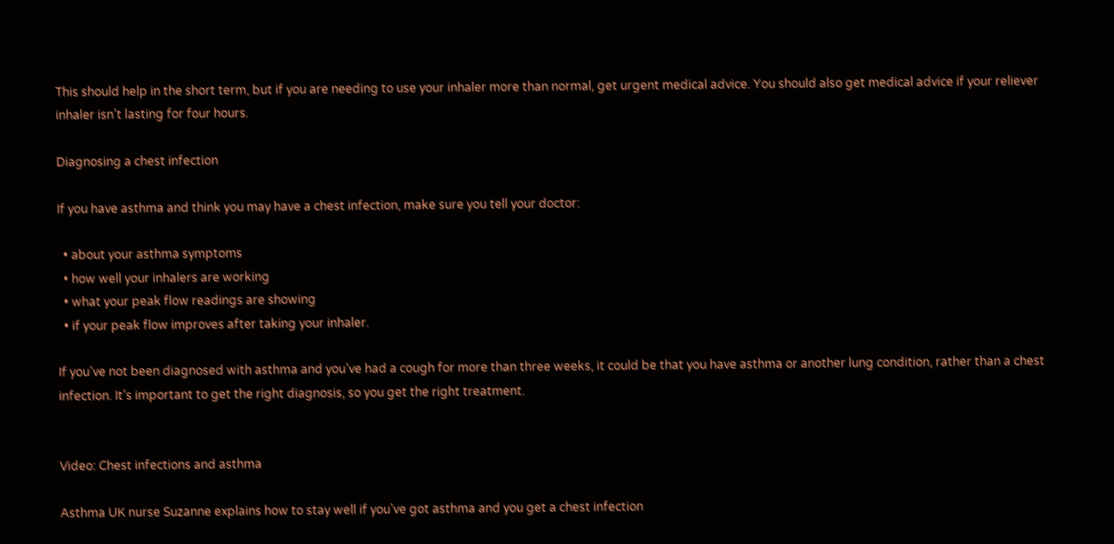This should help in the short term, but if you are needing to use your inhaler more than normal, get urgent medical advice. You should also get medical advice if your reliever inhaler isn’t lasting for four hours.

Diagnosing a chest infection

If you have asthma and think you may have a chest infection, make sure you tell your doctor:

  • about your asthma symptoms
  • how well your inhalers are working
  • what your peak flow readings are showing
  • if your peak flow improves after taking your inhaler.

If you’ve not been diagnosed with asthma and you’ve had a cough for more than three weeks, it could be that you have asthma or another lung condition, rather than a chest infection. It’s important to get the right diagnosis, so you get the right treatment.


Video: Chest infections and asthma

Asthma UK nurse Suzanne explains how to stay well if you’ve got asthma and you get a chest infection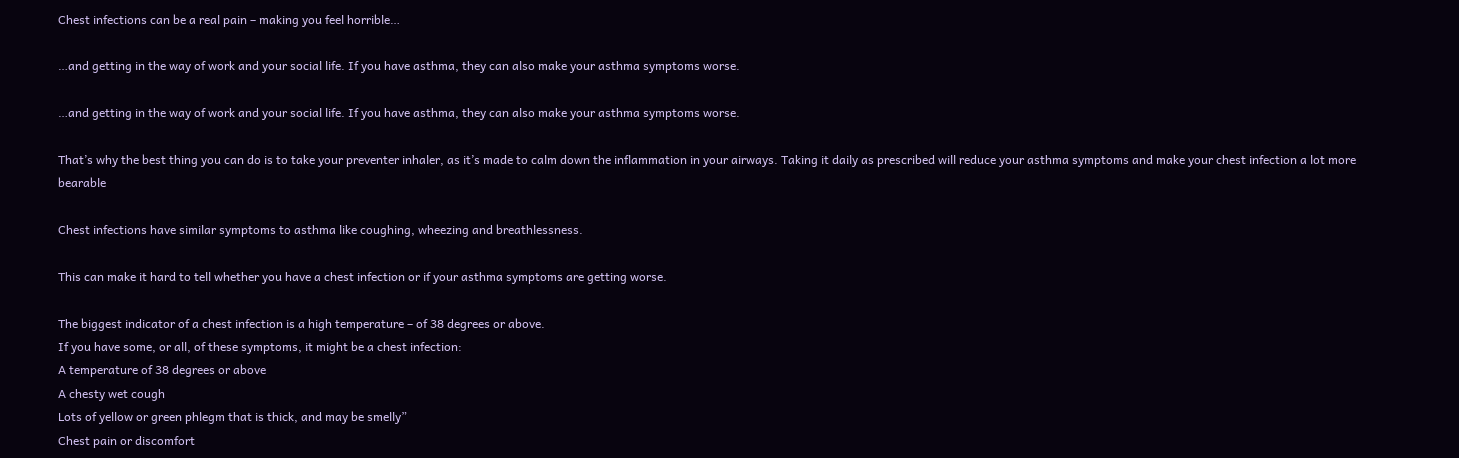Chest infections can be a real pain – making you feel horrible…

…and getting in the way of work and your social life. If you have asthma, they can also make your asthma symptoms worse.

…and getting in the way of work and your social life. If you have asthma, they can also make your asthma symptoms worse.

That’s why the best thing you can do is to take your preventer inhaler, as it’s made to calm down the inflammation in your airways. Taking it daily as prescribed will reduce your asthma symptoms and make your chest infection a lot more bearable

Chest infections have similar symptoms to asthma like coughing, wheezing and breathlessness.

This can make it hard to tell whether you have a chest infection or if your asthma symptoms are getting worse.

The biggest indicator of a chest infection is a high temperature – of 38 degrees or above.
If you have some, or all, of these symptoms, it might be a chest infection:
A temperature of 38 degrees or above
A chesty wet cough
Lots of yellow or green phlegm that is thick, and may be smelly”
Chest pain or discomfort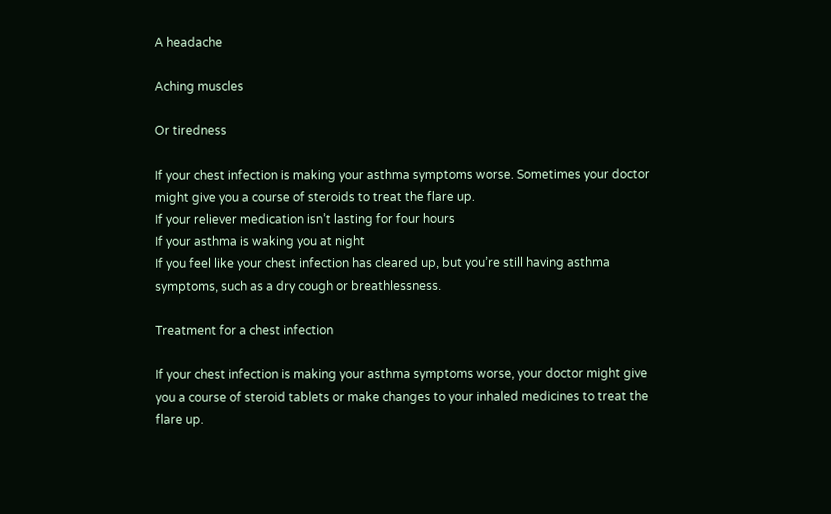A headache

Aching muscles

Or tiredness

If your chest infection is making your asthma symptoms worse. Sometimes your doctor might give you a course of steroids to treat the flare up.
If your reliever medication isn’t lasting for four hours
If your asthma is waking you at night
If you feel like your chest infection has cleared up, but you’re still having asthma symptoms, such as a dry cough or breathlessness.

Treatment for a chest infection

If your chest infection is making your asthma symptoms worse, your doctor might give you a course of steroid tablets or make changes to your inhaled medicines to treat the flare up.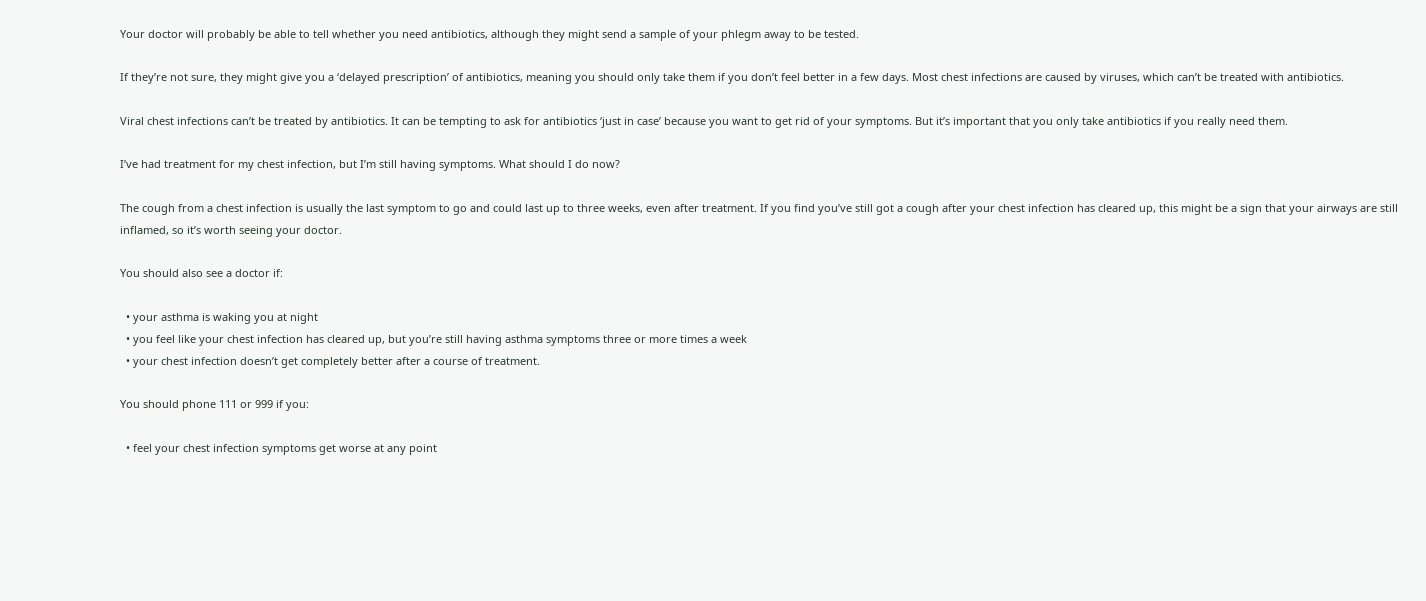Your doctor will probably be able to tell whether you need antibiotics, although they might send a sample of your phlegm away to be tested.

If they’re not sure, they might give you a ‘delayed prescription’ of antibiotics, meaning you should only take them if you don’t feel better in a few days. Most chest infections are caused by viruses, which can’t be treated with antibiotics.

Viral chest infections can’t be treated by antibiotics. It can be tempting to ask for antibiotics ‘just in case’ because you want to get rid of your symptoms. But it’s important that you only take antibiotics if you really need them.

I’ve had treatment for my chest infection, but I’m still having symptoms. What should I do now?

The cough from a chest infection is usually the last symptom to go and could last up to three weeks, even after treatment. If you find you’ve still got a cough after your chest infection has cleared up, this might be a sign that your airways are still inflamed, so it’s worth seeing your doctor.

You should also see a doctor if:

  • your asthma is waking you at night
  • you feel like your chest infection has cleared up, but you’re still having asthma symptoms three or more times a week
  • your chest infection doesn’t get completely better after a course of treatment.

You should phone 111 or 999 if you:

  • feel your chest infection symptoms get worse at any point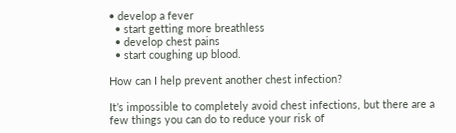• develop a fever
  • start getting more breathless
  • develop chest pains
  • start coughing up blood.

How can I help prevent another chest infection?

It’s impossible to completely avoid chest infections, but there are a few things you can do to reduce your risk of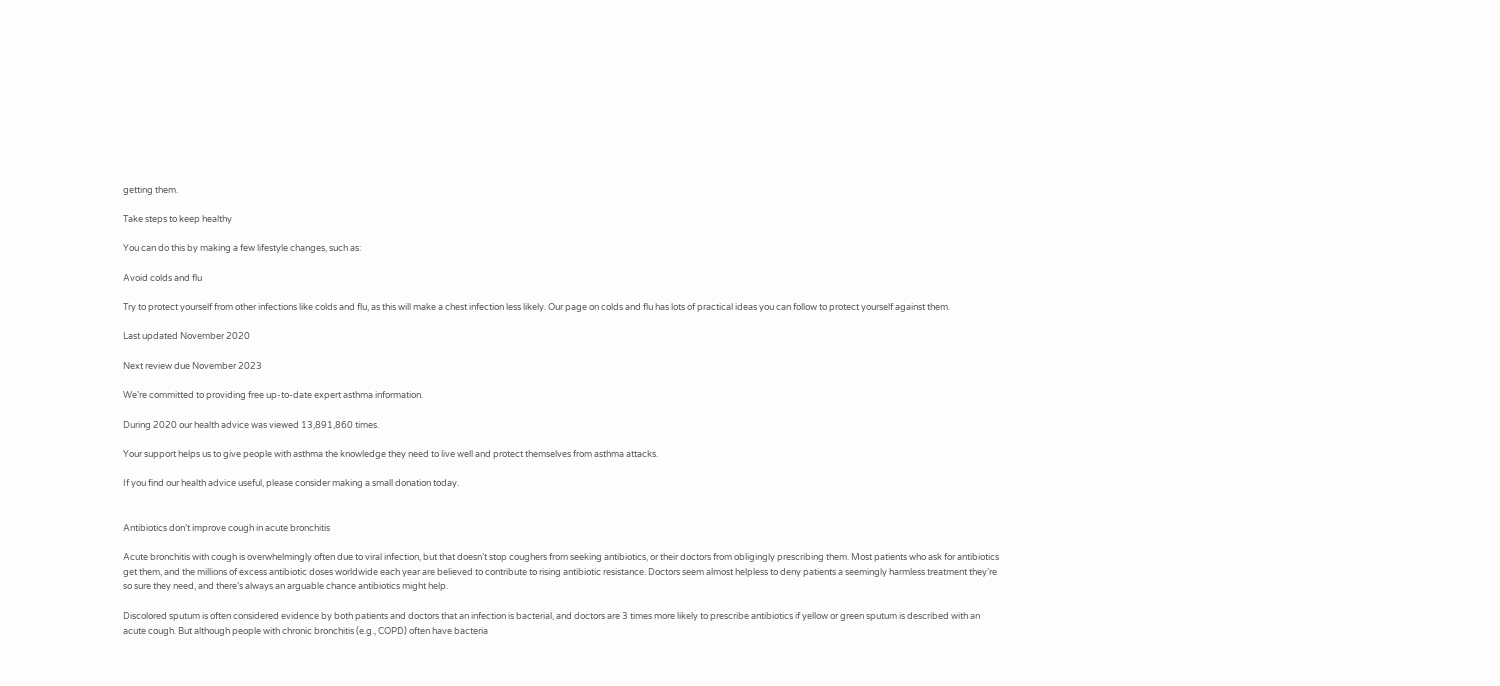getting them.

Take steps to keep healthy

You can do this by making a few lifestyle changes, such as:

Avoid colds and flu

Try to protect yourself from other infections like colds and flu, as this will make a chest infection less likely. Our page on colds and flu has lots of practical ideas you can follow to protect yourself against them.

Last updated November 2020

Next review due November 2023

We’re committed to providing free up-to-date expert asthma information.

During 2020 our health advice was viewed 13,891,860 times.

Your support helps us to give people with asthma the knowledge they need to live well and protect themselves from asthma attacks.

If you find our health advice useful, please consider making a small donation today.


Antibiotics don’t improve cough in acute bronchitis

Acute bronchitis with cough is overwhelmingly often due to viral infection, but that doesn’t stop coughers from seeking antibiotics, or their doctors from obligingly prescribing them. Most patients who ask for antibiotics get them, and the millions of excess antibiotic doses worldwide each year are believed to contribute to rising antibiotic resistance. Doctors seem almost helpless to deny patients a seemingly harmless treatment they’re so sure they need, and there’s always an arguable chance antibiotics might help.

Discolored sputum is often considered evidence by both patients and doctors that an infection is bacterial, and doctors are 3 times more likely to prescribe antibiotics if yellow or green sputum is described with an acute cough. But although people with chronic bronchitis (e.g., COPD) often have bacteria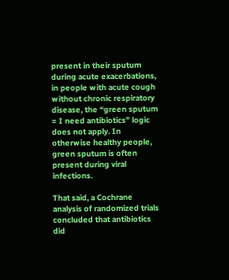present in their sputum during acute exacerbations, in people with acute cough without chronic respiratory disease, the “green sputum = I need antibiotics” logic does not apply. In otherwise healthy people, green sputum is often present during viral infections.

That said, a Cochrane analysis of randomized trials concluded that antibiotics did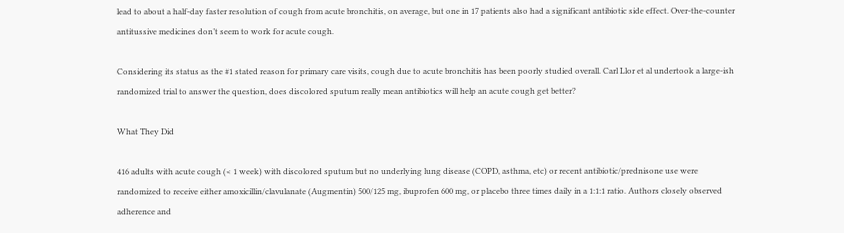lead to about a half-day faster resolution of cough from acute bronchitis, on average, but one in 17 patients also had a significant antibiotic side effect. Over-the-counter antitussive medicines don’t seem to work for acute cough.

Considering its status as the #1 stated reason for primary care visits, cough due to acute bronchitis has been poorly studied overall. Carl Llor et al undertook a large-ish randomized trial to answer the question, does discolored sputum really mean antibiotics will help an acute cough get better?

What They Did

416 adults with acute cough (< 1 week) with discolored sputum but no underlying lung disease (COPD, asthma, etc) or recent antibiotic/prednisone use were randomized to receive either amoxicillin/clavulanate (Augmentin) 500/125 mg, ibuprofen 600 mg, or placebo three times daily in a 1:1:1 ratio. Authors closely observed adherence and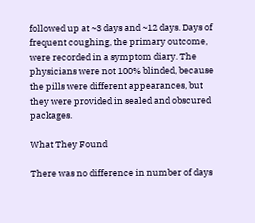followed up at ~3 days and ~12 days. Days of frequent coughing, the primary outcome, were recorded in a symptom diary. The physicians were not 100% blinded, because the pills were different appearances, but they were provided in sealed and obscured packages.

What They Found

There was no difference in number of days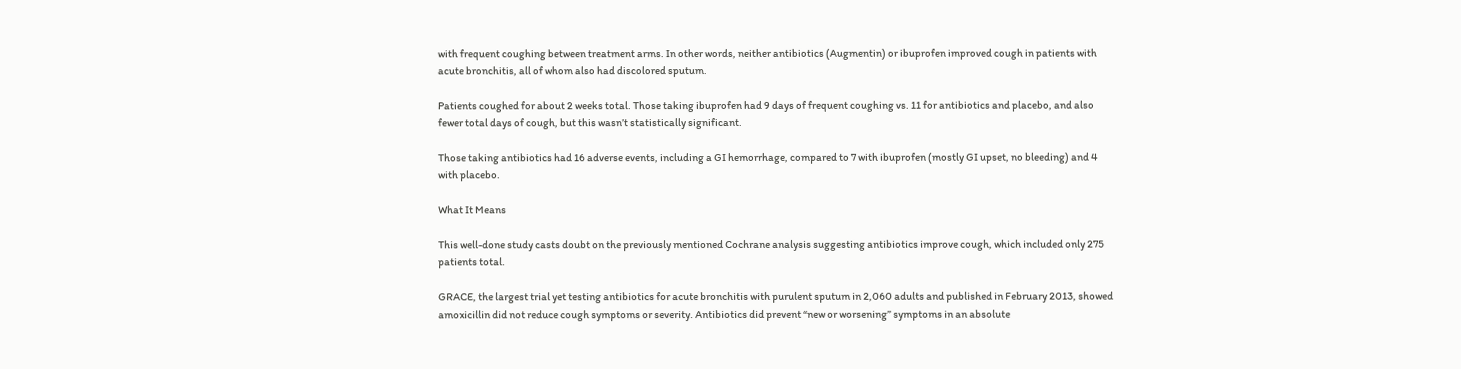with frequent coughing between treatment arms. In other words, neither antibiotics (Augmentin) or ibuprofen improved cough in patients with acute bronchitis, all of whom also had discolored sputum.

Patients coughed for about 2 weeks total. Those taking ibuprofen had 9 days of frequent coughing vs. 11 for antibiotics and placebo, and also fewer total days of cough, but this wasn’t statistically significant.

Those taking antibiotics had 16 adverse events, including a GI hemorrhage, compared to 7 with ibuprofen (mostly GI upset, no bleeding) and 4 with placebo.

What It Means

This well-done study casts doubt on the previously mentioned Cochrane analysis suggesting antibiotics improve cough, which included only 275 patients total.

GRACE, the largest trial yet testing antibiotics for acute bronchitis with purulent sputum in 2,060 adults and published in February 2013, showed amoxicillin did not reduce cough symptoms or severity. Antibiotics did prevent “new or worsening” symptoms in an absolute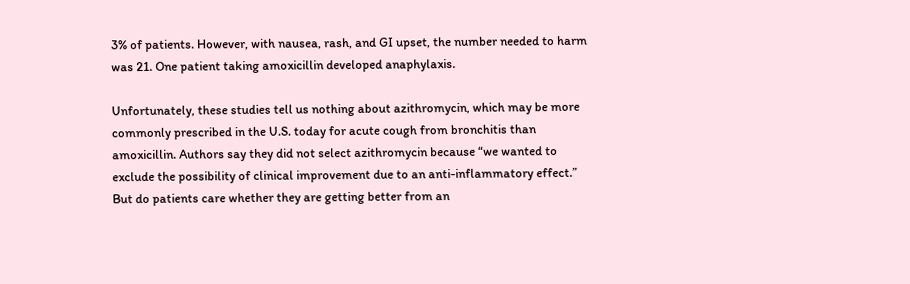3% of patients. However, with nausea, rash, and GI upset, the number needed to harm was 21. One patient taking amoxicillin developed anaphylaxis.

Unfortunately, these studies tell us nothing about azithromycin, which may be more commonly prescribed in the U.S. today for acute cough from bronchitis than amoxicillin. Authors say they did not select azithromycin because “we wanted to exclude the possibility of clinical improvement due to an anti-inflammatory effect.” But do patients care whether they are getting better from an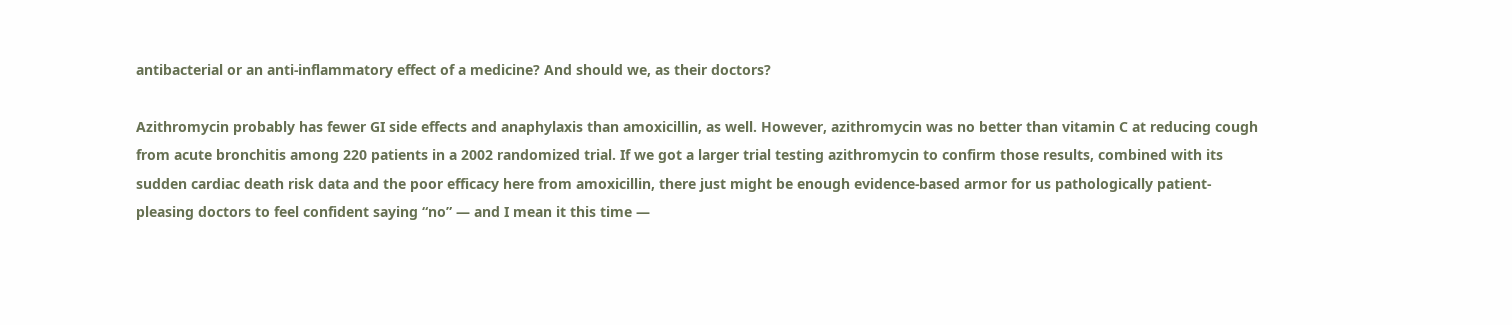antibacterial or an anti-inflammatory effect of a medicine? And should we, as their doctors?

Azithromycin probably has fewer GI side effects and anaphylaxis than amoxicillin, as well. However, azithromycin was no better than vitamin C at reducing cough from acute bronchitis among 220 patients in a 2002 randomized trial. If we got a larger trial testing azithromycin to confirm those results, combined with its sudden cardiac death risk data and the poor efficacy here from amoxicillin, there just might be enough evidence-based armor for us pathologically patient-pleasing doctors to feel confident saying “no” — and I mean it this time —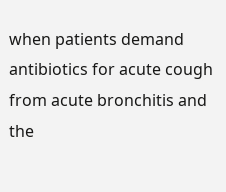when patients demand antibiotics for acute cough from acute bronchitis and the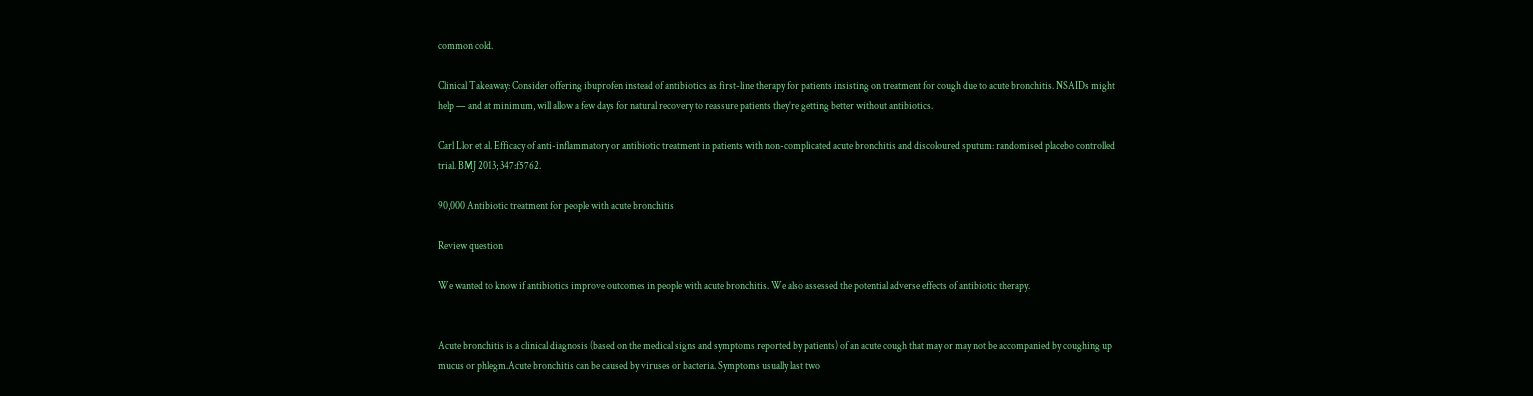common cold.

Clinical Takeaway: Consider offering ibuprofen instead of antibiotics as first-line therapy for patients insisting on treatment for cough due to acute bronchitis. NSAIDs might help — and at minimum, will allow a few days for natural recovery to reassure patients they’re getting better without antibiotics.

Carl Llor et al. Efficacy of anti-inflammatory or antibiotic treatment in patients with non-complicated acute bronchitis and discoloured sputum: randomised placebo controlled trial. BMJ 2013; 347:f5762.

90,000 Antibiotic treatment for people with acute bronchitis

Review question

We wanted to know if antibiotics improve outcomes in people with acute bronchitis. We also assessed the potential adverse effects of antibiotic therapy.


Acute bronchitis is a clinical diagnosis (based on the medical signs and symptoms reported by patients) of an acute cough that may or may not be accompanied by coughing up mucus or phlegm.Acute bronchitis can be caused by viruses or bacteria. Symptoms usually last two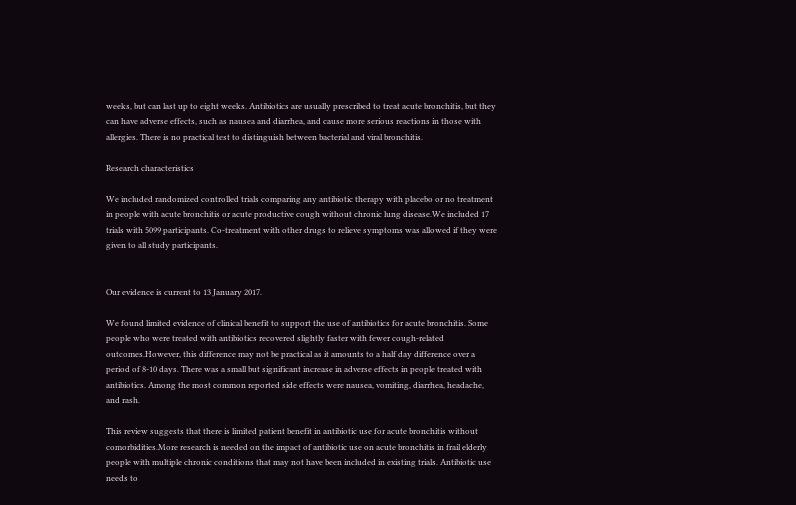weeks, but can last up to eight weeks. Antibiotics are usually prescribed to treat acute bronchitis, but they can have adverse effects, such as nausea and diarrhea, and cause more serious reactions in those with allergies. There is no practical test to distinguish between bacterial and viral bronchitis.

Research characteristics

We included randomized controlled trials comparing any antibiotic therapy with placebo or no treatment in people with acute bronchitis or acute productive cough without chronic lung disease.We included 17 trials with 5099 participants. Co-treatment with other drugs to relieve symptoms was allowed if they were given to all study participants.


Our evidence is current to 13 January 2017.

We found limited evidence of clinical benefit to support the use of antibiotics for acute bronchitis. Some people who were treated with antibiotics recovered slightly faster with fewer cough-related outcomes.However, this difference may not be practical as it amounts to a half day difference over a period of 8-10 days. There was a small but significant increase in adverse effects in people treated with antibiotics. Among the most common reported side effects were nausea, vomiting, diarrhea, headache, and rash.

This review suggests that there is limited patient benefit in antibiotic use for acute bronchitis without comorbidities.More research is needed on the impact of antibiotic use on acute bronchitis in frail elderly people with multiple chronic conditions that may not have been included in existing trials. Antibiotic use needs to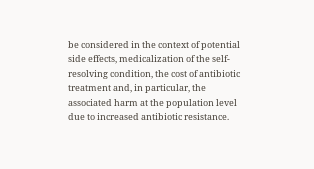be considered in the context of potential side effects, medicalization of the self-resolving condition, the cost of antibiotic treatment and, in particular, the associated harm at the population level due to increased antibiotic resistance.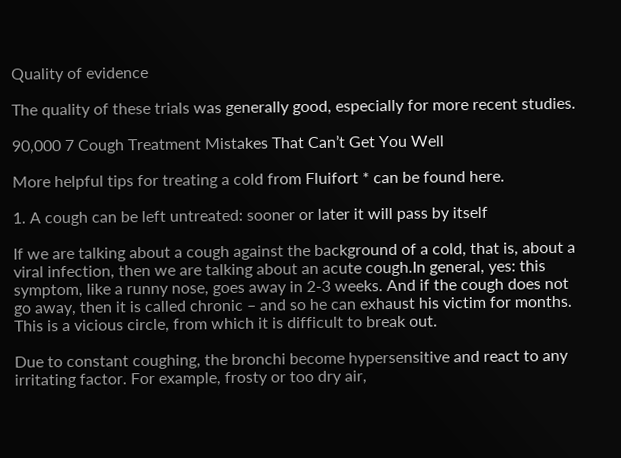Quality of evidence

The quality of these trials was generally good, especially for more recent studies.

90,000 7 Cough Treatment Mistakes That Can’t Get You Well

More helpful tips for treating a cold from Fluifort * can be found here.

1. A cough can be left untreated: sooner or later it will pass by itself

If we are talking about a cough against the background of a cold, that is, about a viral infection, then we are talking about an acute cough.In general, yes: this symptom, like a runny nose, goes away in 2-3 weeks. And if the cough does not go away, then it is called chronic – and so he can exhaust his victim for months. This is a vicious circle, from which it is difficult to break out.

Due to constant coughing, the bronchi become hypersensitive and react to any irritating factor. For example, frosty or too dry air,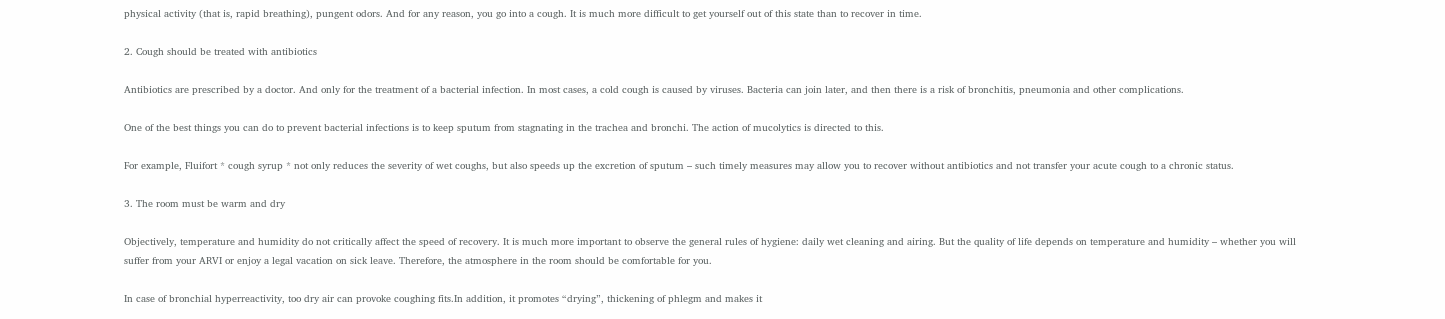physical activity (that is, rapid breathing), pungent odors. And for any reason, you go into a cough. It is much more difficult to get yourself out of this state than to recover in time.

2. Cough should be treated with antibiotics

Antibiotics are prescribed by a doctor. And only for the treatment of a bacterial infection. In most cases, a cold cough is caused by viruses. Bacteria can join later, and then there is a risk of bronchitis, pneumonia and other complications.

One of the best things you can do to prevent bacterial infections is to keep sputum from stagnating in the trachea and bronchi. The action of mucolytics is directed to this.

For example, Fluifort * cough syrup * not only reduces the severity of wet coughs, but also speeds up the excretion of sputum – such timely measures may allow you to recover without antibiotics and not transfer your acute cough to a chronic status.

3. The room must be warm and dry

Objectively, temperature and humidity do not critically affect the speed of recovery. It is much more important to observe the general rules of hygiene: daily wet cleaning and airing. But the quality of life depends on temperature and humidity – whether you will suffer from your ARVI or enjoy a legal vacation on sick leave. Therefore, the atmosphere in the room should be comfortable for you.

In case of bronchial hyperreactivity, too dry air can provoke coughing fits.In addition, it promotes “drying”, thickening of phlegm and makes it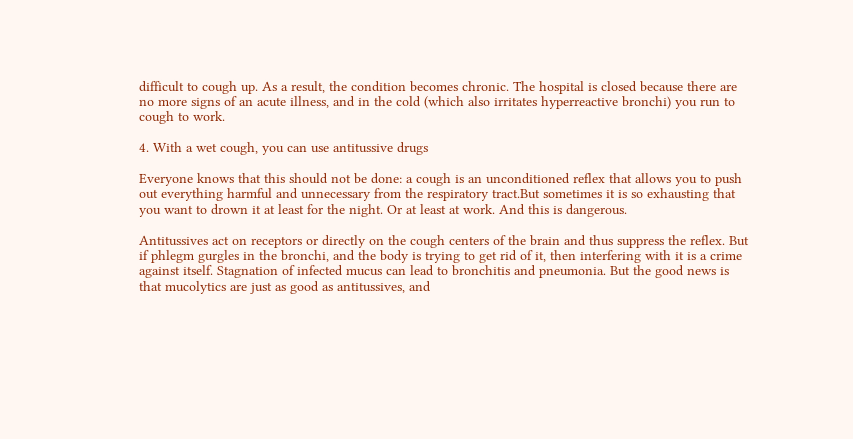difficult to cough up. As a result, the condition becomes chronic. The hospital is closed because there are no more signs of an acute illness, and in the cold (which also irritates hyperreactive bronchi) you run to cough to work.

4. With a wet cough, you can use antitussive drugs

Everyone knows that this should not be done: a cough is an unconditioned reflex that allows you to push out everything harmful and unnecessary from the respiratory tract.But sometimes it is so exhausting that you want to drown it at least for the night. Or at least at work. And this is dangerous.

Antitussives act on receptors or directly on the cough centers of the brain and thus suppress the reflex. But if phlegm gurgles in the bronchi, and the body is trying to get rid of it, then interfering with it is a crime against itself. Stagnation of infected mucus can lead to bronchitis and pneumonia. But the good news is that mucolytics are just as good as antitussives, and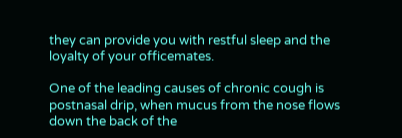they can provide you with restful sleep and the loyalty of your officemates.

One of the leading causes of chronic cough is postnasal drip, when mucus from the nose flows down the back of the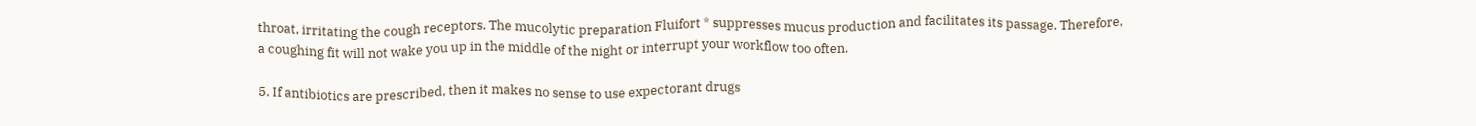throat, irritating the cough receptors. The mucolytic preparation Fluifort * suppresses mucus production and facilitates its passage. Therefore, a coughing fit will not wake you up in the middle of the night or interrupt your workflow too often.

5. If antibiotics are prescribed, then it makes no sense to use expectorant drugs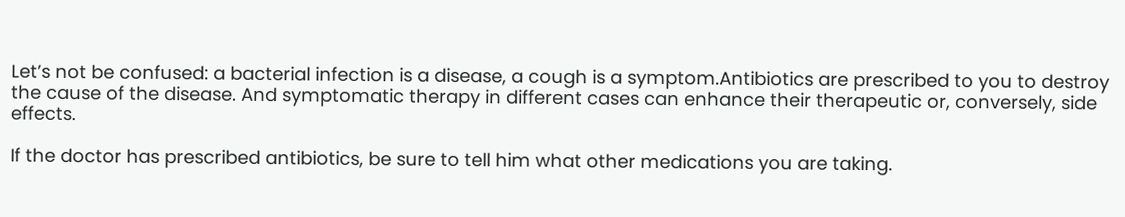Let’s not be confused: a bacterial infection is a disease, a cough is a symptom.Antibiotics are prescribed to you to destroy the cause of the disease. And symptomatic therapy in different cases can enhance their therapeutic or, conversely, side effects.

If the doctor has prescribed antibiotics, be sure to tell him what other medications you are taking.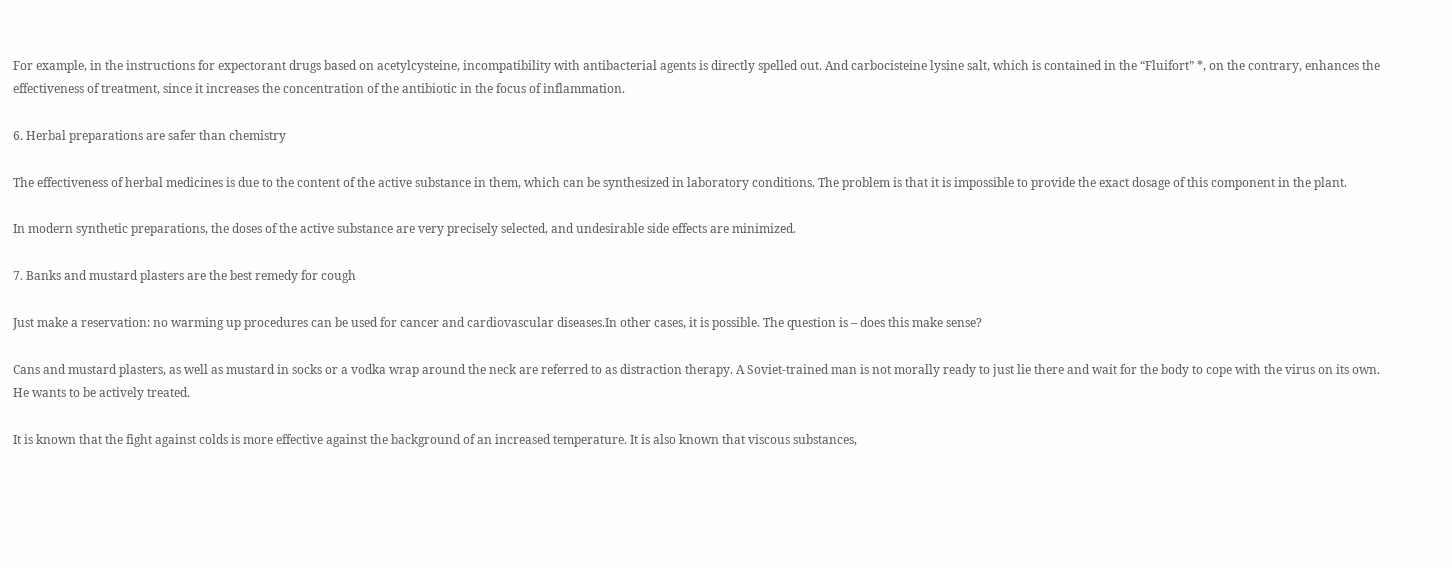For example, in the instructions for expectorant drugs based on acetylcysteine, incompatibility with antibacterial agents is directly spelled out. And carbocisteine lysine salt, which is contained in the “Fluifort” *, on the contrary, enhances the effectiveness of treatment, since it increases the concentration of the antibiotic in the focus of inflammation.

6. Herbal preparations are safer than chemistry

The effectiveness of herbal medicines is due to the content of the active substance in them, which can be synthesized in laboratory conditions. The problem is that it is impossible to provide the exact dosage of this component in the plant.

In modern synthetic preparations, the doses of the active substance are very precisely selected, and undesirable side effects are minimized.

7. Banks and mustard plasters are the best remedy for cough

Just make a reservation: no warming up procedures can be used for cancer and cardiovascular diseases.In other cases, it is possible. The question is – does this make sense?

Cans and mustard plasters, as well as mustard in socks or a vodka wrap around the neck are referred to as distraction therapy. A Soviet-trained man is not morally ready to just lie there and wait for the body to cope with the virus on its own. He wants to be actively treated.

It is known that the fight against colds is more effective against the background of an increased temperature. It is also known that viscous substances,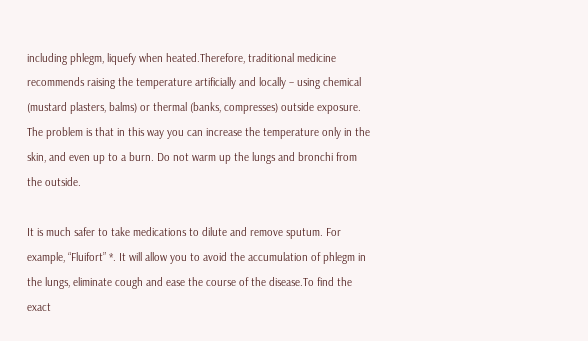including phlegm, liquefy when heated.Therefore, traditional medicine recommends raising the temperature artificially and locally – using chemical (mustard plasters, balms) or thermal (banks, compresses) outside exposure. The problem is that in this way you can increase the temperature only in the skin, and even up to a burn. Do not warm up the lungs and bronchi from the outside.

It is much safer to take medications to dilute and remove sputum. For example, “Fluifort” *. It will allow you to avoid the accumulation of phlegm in the lungs, eliminate cough and ease the course of the disease.To find the exact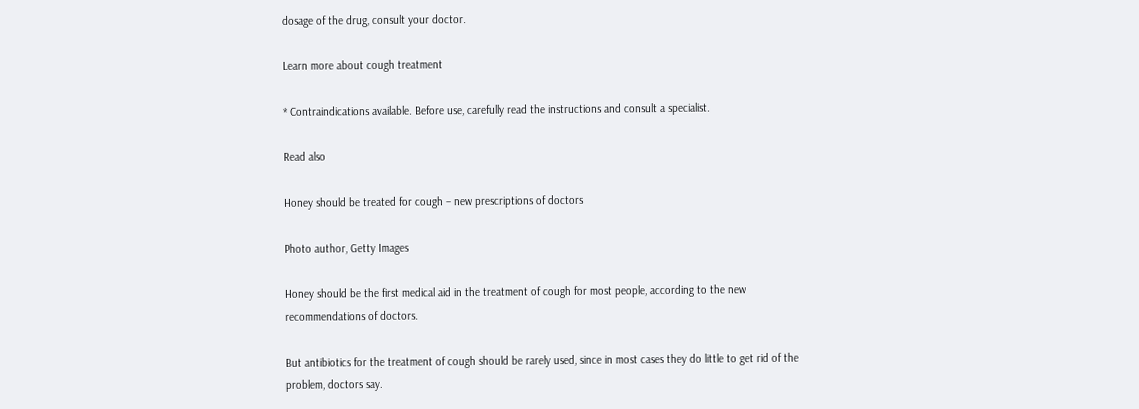dosage of the drug, consult your doctor.

Learn more about cough treatment

* Contraindications available. Before use, carefully read the instructions and consult a specialist.

Read also

Honey should be treated for cough – new prescriptions of doctors

Photo author, Getty Images

Honey should be the first medical aid in the treatment of cough for most people, according to the new recommendations of doctors.

But antibiotics for the treatment of cough should be rarely used, since in most cases they do little to get rid of the problem, doctors say.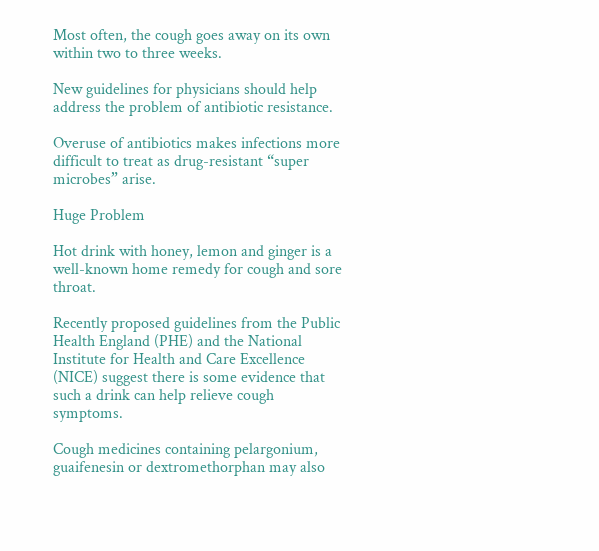Most often, the cough goes away on its own within two to three weeks.

New guidelines for physicians should help address the problem of antibiotic resistance.

Overuse of antibiotics makes infections more difficult to treat as drug-resistant “super microbes” arise.

Huge Problem

Hot drink with honey, lemon and ginger is a well-known home remedy for cough and sore throat.

Recently proposed guidelines from the Public Health England (PHE) and the National Institute for Health and Care Excellence (NICE) suggest there is some evidence that such a drink can help relieve cough symptoms.

Cough medicines containing pelargonium, guaifenesin or dextromethorphan may also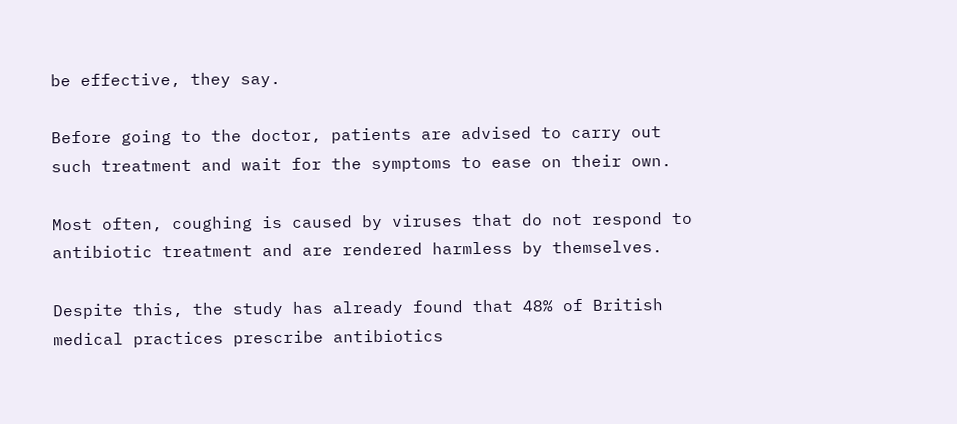be effective, they say.

Before going to the doctor, patients are advised to carry out such treatment and wait for the symptoms to ease on their own.

Most often, coughing is caused by viruses that do not respond to antibiotic treatment and are rendered harmless by themselves.

Despite this, the study has already found that 48% of British medical practices prescribe antibiotics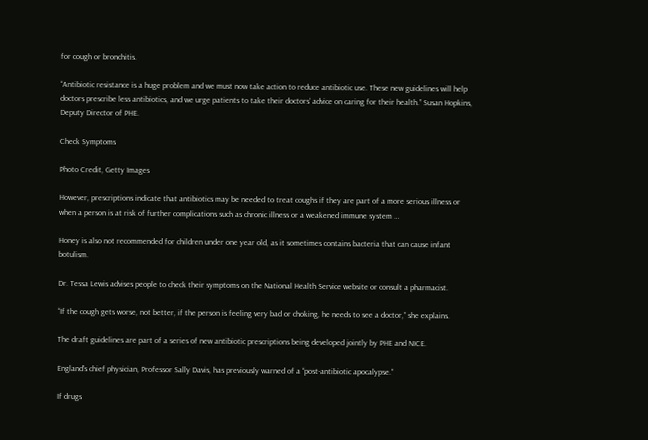for cough or bronchitis.

“Antibiotic resistance is a huge problem and we must now take action to reduce antibiotic use. These new guidelines will help doctors prescribe less antibiotics, and we urge patients to take their doctors’ advice on caring for their health.” Susan Hopkins, Deputy Director of PHE.

Check Symptoms

Photo Credit, Getty Images

However, prescriptions indicate that antibiotics may be needed to treat coughs if they are part of a more serious illness or when a person is at risk of further complications such as chronic illness or a weakened immune system …

Honey is also not recommended for children under one year old, as it sometimes contains bacteria that can cause infant botulism.

Dr. Tessa Lewis advises people to check their symptoms on the National Health Service website or consult a pharmacist.

“If the cough gets worse, not better, if the person is feeling very bad or choking, he needs to see a doctor,” she explains.

The draft guidelines are part of a series of new antibiotic prescriptions being developed jointly by PHE and NICE.

England’s chief physician, Professor Sally Davis, has previously warned of a “post-antibiotic apocalypse.”

If drugs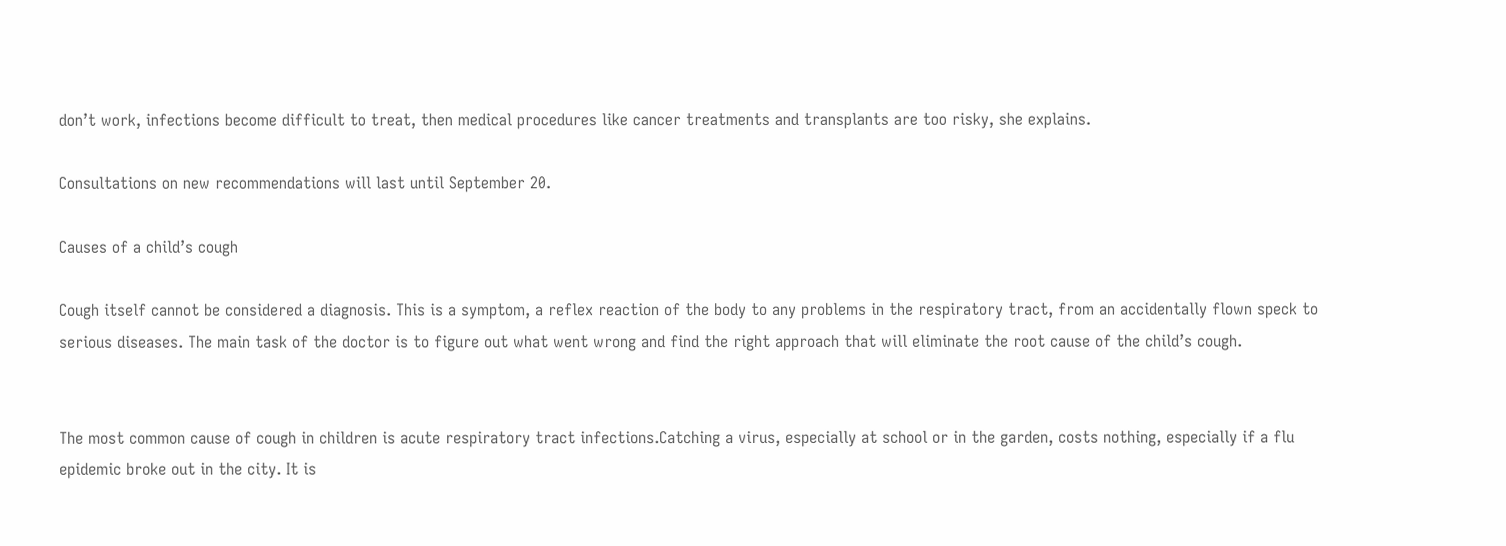don’t work, infections become difficult to treat, then medical procedures like cancer treatments and transplants are too risky, she explains.

Consultations on new recommendations will last until September 20.

Causes of a child’s cough

Cough itself cannot be considered a diagnosis. This is a symptom, a reflex reaction of the body to any problems in the respiratory tract, from an accidentally flown speck to serious diseases. The main task of the doctor is to figure out what went wrong and find the right approach that will eliminate the root cause of the child’s cough.


The most common cause of cough in children is acute respiratory tract infections.Catching a virus, especially at school or in the garden, costs nothing, especially if a flu epidemic broke out in the city. It is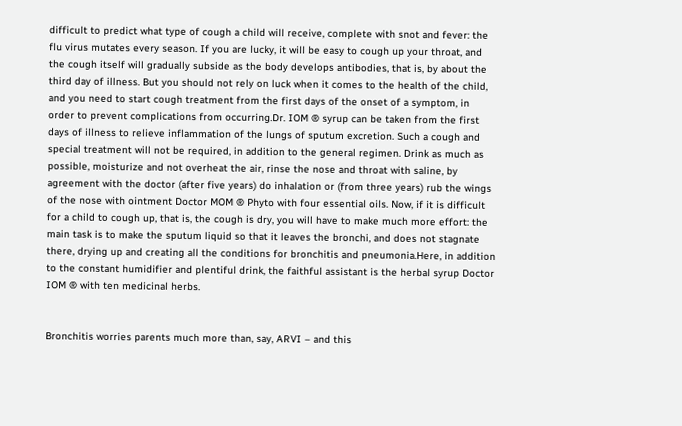difficult to predict what type of cough a child will receive, complete with snot and fever: the flu virus mutates every season. If you are lucky, it will be easy to cough up your throat, and the cough itself will gradually subside as the body develops antibodies, that is, by about the third day of illness. But you should not rely on luck when it comes to the health of the child, and you need to start cough treatment from the first days of the onset of a symptom, in order to prevent complications from occurring.Dr. IOM ® syrup can be taken from the first days of illness to relieve inflammation of the lungs of sputum excretion. Such a cough and special treatment will not be required, in addition to the general regimen. Drink as much as possible, moisturize and not overheat the air, rinse the nose and throat with saline, by agreement with the doctor (after five years) do inhalation or (from three years) rub the wings of the nose with ointment Doctor MOM ® Phyto with four essential oils. Now, if it is difficult for a child to cough up, that is, the cough is dry, you will have to make much more effort: the main task is to make the sputum liquid so that it leaves the bronchi, and does not stagnate there, drying up and creating all the conditions for bronchitis and pneumonia.Here, in addition to the constant humidifier and plentiful drink, the faithful assistant is the herbal syrup Doctor IOM ® with ten medicinal herbs.


Bronchitis worries parents much more than, say, ARVI – and this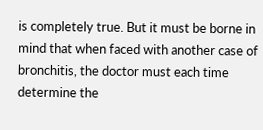is completely true. But it must be borne in mind that when faced with another case of bronchitis, the doctor must each time determine the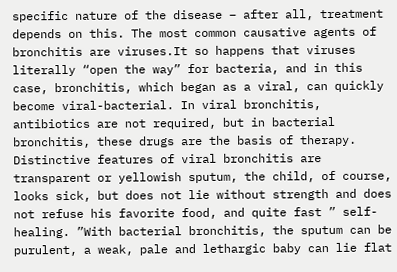specific nature of the disease – after all, treatment depends on this. The most common causative agents of bronchitis are viruses.It so happens that viruses literally “open the way” for bacteria, and in this case, bronchitis, which began as a viral, can quickly become viral-bacterial. In viral bronchitis, antibiotics are not required, but in bacterial bronchitis, these drugs are the basis of therapy. Distinctive features of viral bronchitis are transparent or yellowish sputum, the child, of course, looks sick, but does not lie without strength and does not refuse his favorite food, and quite fast ” self-healing. ”With bacterial bronchitis, the sputum can be purulent, a weak, pale and lethargic baby can lie flat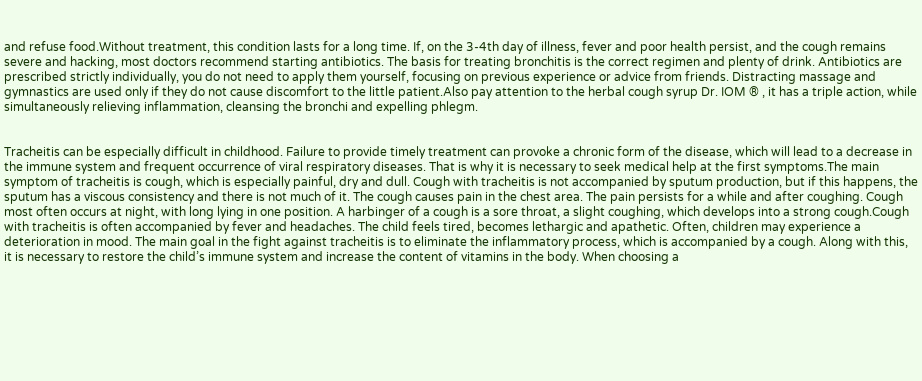and refuse food.Without treatment, this condition lasts for a long time. If, on the 3-4th day of illness, fever and poor health persist, and the cough remains severe and hacking, most doctors recommend starting antibiotics. The basis for treating bronchitis is the correct regimen and plenty of drink. Antibiotics are prescribed strictly individually, you do not need to apply them yourself, focusing on previous experience or advice from friends. Distracting massage and gymnastics are used only if they do not cause discomfort to the little patient.Also pay attention to the herbal cough syrup Dr. IOM ® , it has a triple action, while simultaneously relieving inflammation, cleansing the bronchi and expelling phlegm.


Tracheitis can be especially difficult in childhood. Failure to provide timely treatment can provoke a chronic form of the disease, which will lead to a decrease in the immune system and frequent occurrence of viral respiratory diseases. That is why it is necessary to seek medical help at the first symptoms.The main symptom of tracheitis is cough, which is especially painful, dry and dull. Cough with tracheitis is not accompanied by sputum production, but if this happens, the sputum has a viscous consistency and there is not much of it. The cough causes pain in the chest area. The pain persists for a while and after coughing. Cough most often occurs at night, with long lying in one position. A harbinger of a cough is a sore throat, a slight coughing, which develops into a strong cough.Cough with tracheitis is often accompanied by fever and headaches. The child feels tired, becomes lethargic and apathetic. Often, children may experience a deterioration in mood. The main goal in the fight against tracheitis is to eliminate the inflammatory process, which is accompanied by a cough. Along with this, it is necessary to restore the child’s immune system and increase the content of vitamins in the body. When choosing a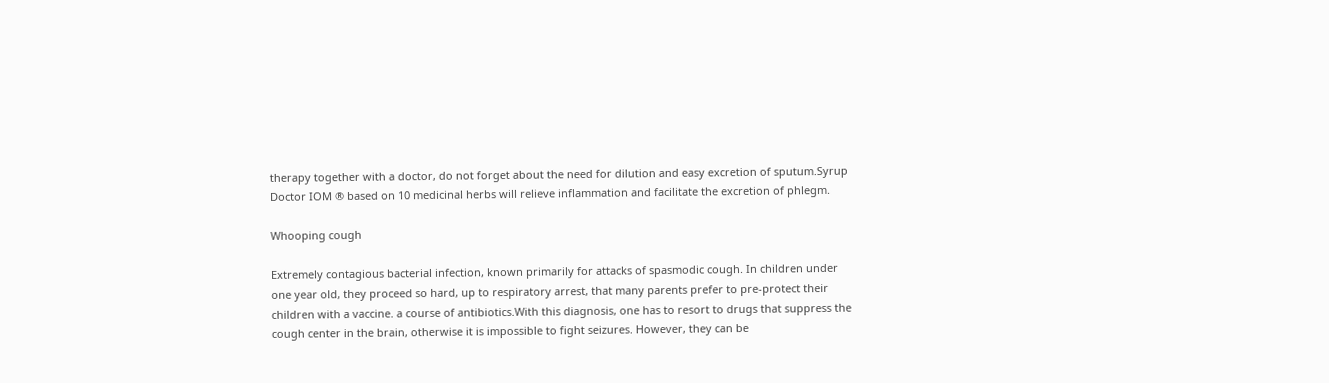therapy together with a doctor, do not forget about the need for dilution and easy excretion of sputum.Syrup Doctor IOM ® based on 10 medicinal herbs will relieve inflammation and facilitate the excretion of phlegm.

Whooping cough

Extremely contagious bacterial infection, known primarily for attacks of spasmodic cough. In children under one year old, they proceed so hard, up to respiratory arrest, that many parents prefer to pre-protect their children with a vaccine. a course of antibiotics.With this diagnosis, one has to resort to drugs that suppress the cough center in the brain, otherwise it is impossible to fight seizures. However, they can be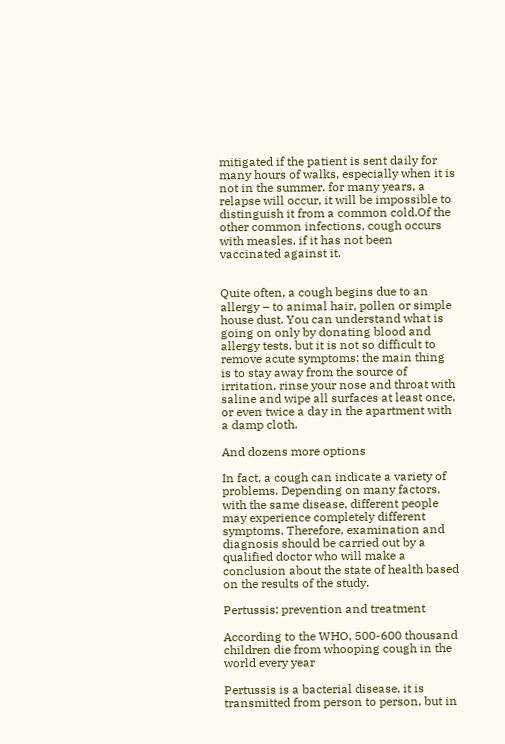mitigated if the patient is sent daily for many hours of walks, especially when it is not in the summer. for many years, a relapse will occur, it will be impossible to distinguish it from a common cold.Of the other common infections, cough occurs with measles, if it has not been vaccinated against it.


Quite often, a cough begins due to an allergy – to animal hair, pollen or simple house dust. You can understand what is going on only by donating blood and allergy tests, but it is not so difficult to remove acute symptoms: the main thing is to stay away from the source of irritation, rinse your nose and throat with saline and wipe all surfaces at least once, or even twice a day in the apartment with a damp cloth.

And dozens more options

In fact, a cough can indicate a variety of problems. Depending on many factors, with the same disease, different people may experience completely different symptoms. Therefore, examination and diagnosis should be carried out by a qualified doctor who will make a conclusion about the state of health based on the results of the study.

Pertussis: prevention and treatment

According to the WHO, 500-600 thousand children die from whooping cough in the world every year

Pertussis is a bacterial disease, it is transmitted from person to person, but in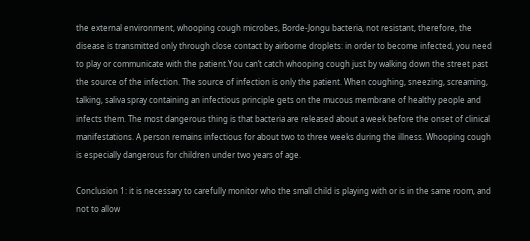the external environment, whooping cough microbes, Borde-Jongu bacteria, not resistant, therefore, the disease is transmitted only through close contact by airborne droplets: in order to become infected, you need to play or communicate with the patient.You can’t catch whooping cough just by walking down the street past the source of the infection. The source of infection is only the patient. When coughing, sneezing, screaming, talking, saliva spray containing an infectious principle gets on the mucous membrane of healthy people and infects them. The most dangerous thing is that bacteria are released about a week before the onset of clinical manifestations. A person remains infectious for about two to three weeks during the illness. Whooping cough is especially dangerous for children under two years of age.

Conclusion 1: it is necessary to carefully monitor who the small child is playing with or is in the same room, and not to allow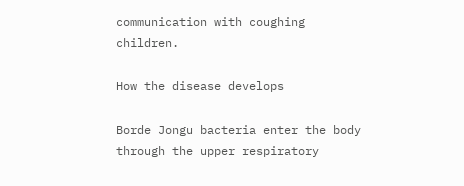communication with coughing children.

How the disease develops

Borde Jongu bacteria enter the body through the upper respiratory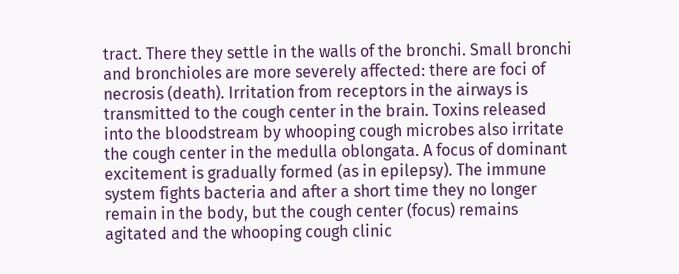tract. There they settle in the walls of the bronchi. Small bronchi and bronchioles are more severely affected: there are foci of necrosis (death). Irritation from receptors in the airways is transmitted to the cough center in the brain. Toxins released into the bloodstream by whooping cough microbes also irritate the cough center in the medulla oblongata. A focus of dominant excitement is gradually formed (as in epilepsy). The immune system fights bacteria and after a short time they no longer remain in the body, but the cough center (focus) remains agitated and the whooping cough clinic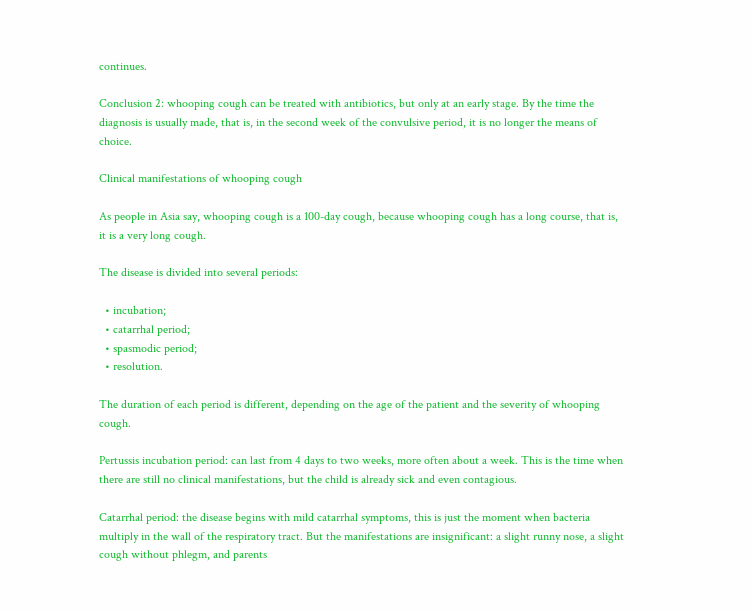continues.

Conclusion 2: whooping cough can be treated with antibiotics, but only at an early stage. By the time the diagnosis is usually made, that is, in the second week of the convulsive period, it is no longer the means of choice.

Clinical manifestations of whooping cough

As people in Asia say, whooping cough is a 100-day cough, because whooping cough has a long course, that is, it is a very long cough.

The disease is divided into several periods:

  • incubation;
  • catarrhal period;
  • spasmodic period;
  • resolution.

The duration of each period is different, depending on the age of the patient and the severity of whooping cough.

Pertussis incubation period: can last from 4 days to two weeks, more often about a week. This is the time when there are still no clinical manifestations, but the child is already sick and even contagious.

Catarrhal period: the disease begins with mild catarrhal symptoms, this is just the moment when bacteria multiply in the wall of the respiratory tract. But the manifestations are insignificant: a slight runny nose, a slight cough without phlegm, and parents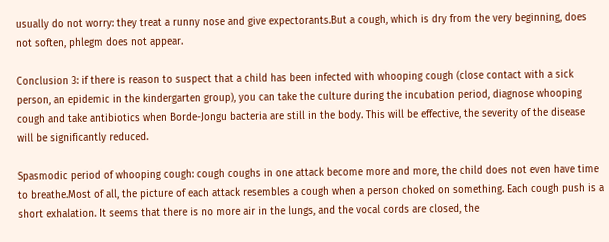usually do not worry: they treat a runny nose and give expectorants.But a cough, which is dry from the very beginning, does not soften, phlegm does not appear.

Conclusion 3: if there is reason to suspect that a child has been infected with whooping cough (close contact with a sick person, an epidemic in the kindergarten group), you can take the culture during the incubation period, diagnose whooping cough and take antibiotics when Borde-Jongu bacteria are still in the body. This will be effective, the severity of the disease will be significantly reduced.

Spasmodic period of whooping cough: cough coughs in one attack become more and more, the child does not even have time to breathe.Most of all, the picture of each attack resembles a cough when a person choked on something. Each cough push is a short exhalation. It seems that there is no more air in the lungs, and the vocal cords are closed, the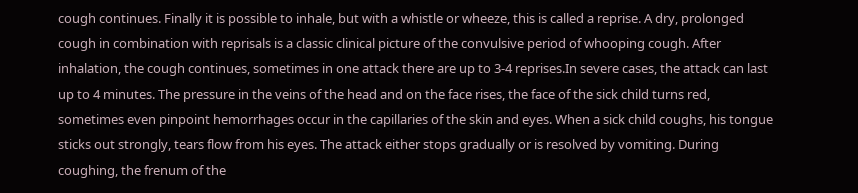cough continues. Finally it is possible to inhale, but with a whistle or wheeze, this is called a reprise. A dry, prolonged cough in combination with reprisals is a classic clinical picture of the convulsive period of whooping cough. After inhalation, the cough continues, sometimes in one attack there are up to 3-4 reprises.In severe cases, the attack can last up to 4 minutes. The pressure in the veins of the head and on the face rises, the face of the sick child turns red, sometimes even pinpoint hemorrhages occur in the capillaries of the skin and eyes. When a sick child coughs, his tongue sticks out strongly, tears flow from his eyes. The attack either stops gradually or is resolved by vomiting. During coughing, the frenum of the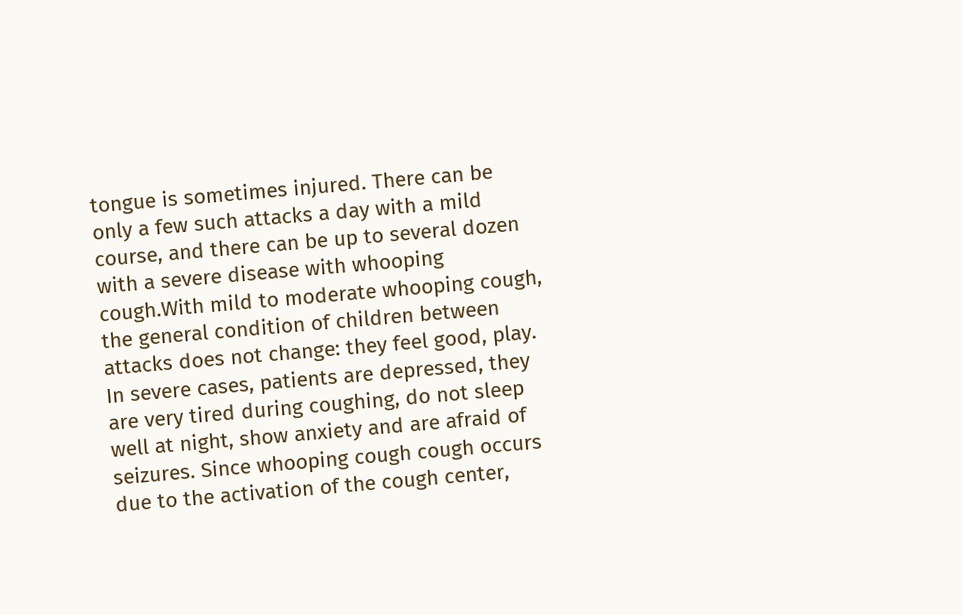tongue is sometimes injured. There can be only a few such attacks a day with a mild course, and there can be up to several dozen with a severe disease with whooping cough.With mild to moderate whooping cough, the general condition of children between attacks does not change: they feel good, play. In severe cases, patients are depressed, they are very tired during coughing, do not sleep well at night, show anxiety and are afraid of seizures. Since whooping cough cough occurs due to the activation of the cough center,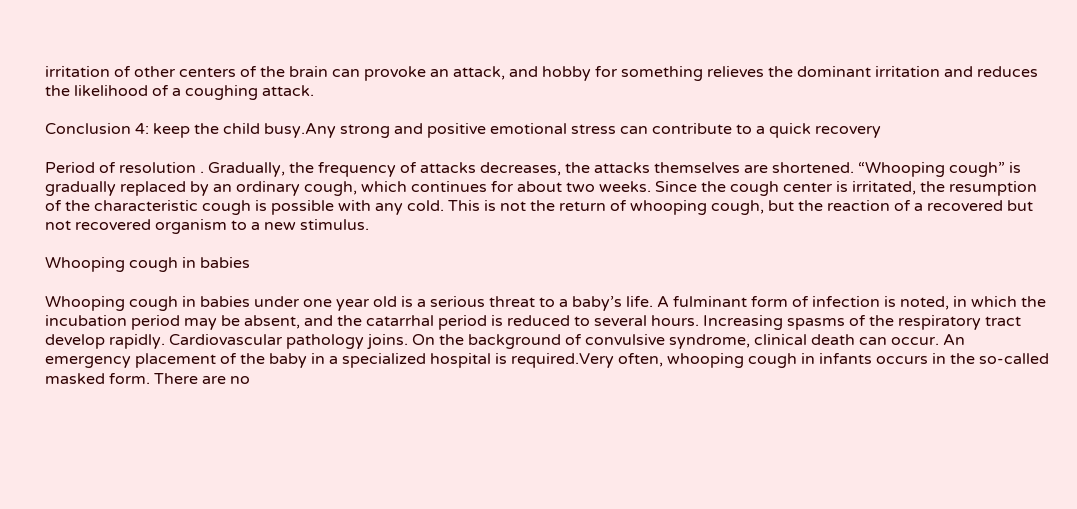irritation of other centers of the brain can provoke an attack, and hobby for something relieves the dominant irritation and reduces the likelihood of a coughing attack.

Conclusion 4: keep the child busy.Any strong and positive emotional stress can contribute to a quick recovery

Period of resolution . Gradually, the frequency of attacks decreases, the attacks themselves are shortened. “Whooping cough” is gradually replaced by an ordinary cough, which continues for about two weeks. Since the cough center is irritated, the resumption of the characteristic cough is possible with any cold. This is not the return of whooping cough, but the reaction of a recovered but not recovered organism to a new stimulus.

Whooping cough in babies

Whooping cough in babies under one year old is a serious threat to a baby’s life. A fulminant form of infection is noted, in which the incubation period may be absent, and the catarrhal period is reduced to several hours. Increasing spasms of the respiratory tract develop rapidly. Cardiovascular pathology joins. On the background of convulsive syndrome, clinical death can occur. An emergency placement of the baby in a specialized hospital is required.Very often, whooping cough in infants occurs in the so-called masked form. There are no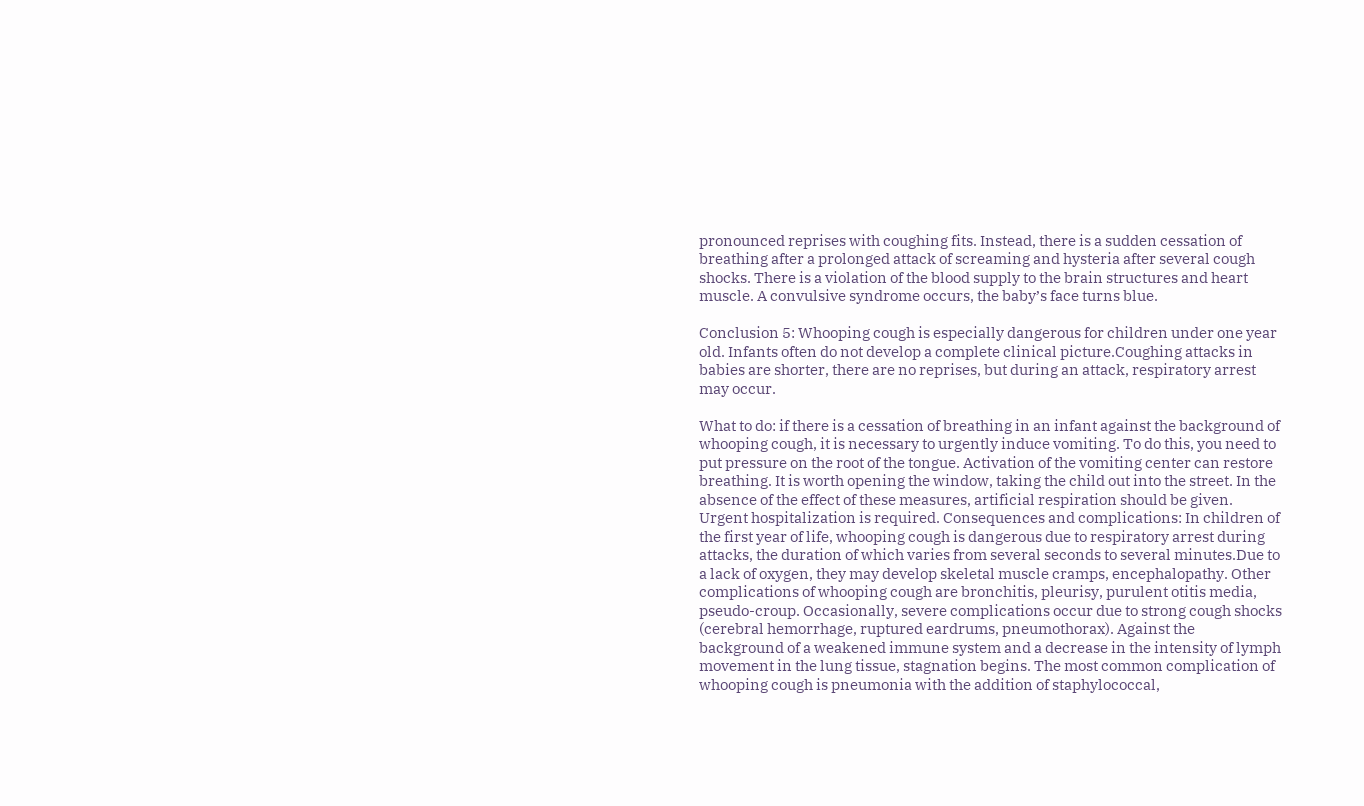pronounced reprises with coughing fits. Instead, there is a sudden cessation of breathing after a prolonged attack of screaming and hysteria after several cough shocks. There is a violation of the blood supply to the brain structures and heart muscle. A convulsive syndrome occurs, the baby’s face turns blue.

Conclusion 5: Whooping cough is especially dangerous for children under one year old. Infants often do not develop a complete clinical picture.Coughing attacks in babies are shorter, there are no reprises, but during an attack, respiratory arrest may occur.

What to do: if there is a cessation of breathing in an infant against the background of whooping cough, it is necessary to urgently induce vomiting. To do this, you need to put pressure on the root of the tongue. Activation of the vomiting center can restore breathing. It is worth opening the window, taking the child out into the street. In the absence of the effect of these measures, artificial respiration should be given. Urgent hospitalization is required. Consequences and complications: In children of the first year of life, whooping cough is dangerous due to respiratory arrest during attacks, the duration of which varies from several seconds to several minutes.Due to a lack of oxygen, they may develop skeletal muscle cramps, encephalopathy. Other complications of whooping cough are bronchitis, pleurisy, purulent otitis media, pseudo-croup. Occasionally, severe complications occur due to strong cough shocks (cerebral hemorrhage, ruptured eardrums, pneumothorax). Against the background of a weakened immune system and a decrease in the intensity of lymph movement in the lung tissue, stagnation begins. The most common complication of whooping cough is pneumonia with the addition of staphylococcal,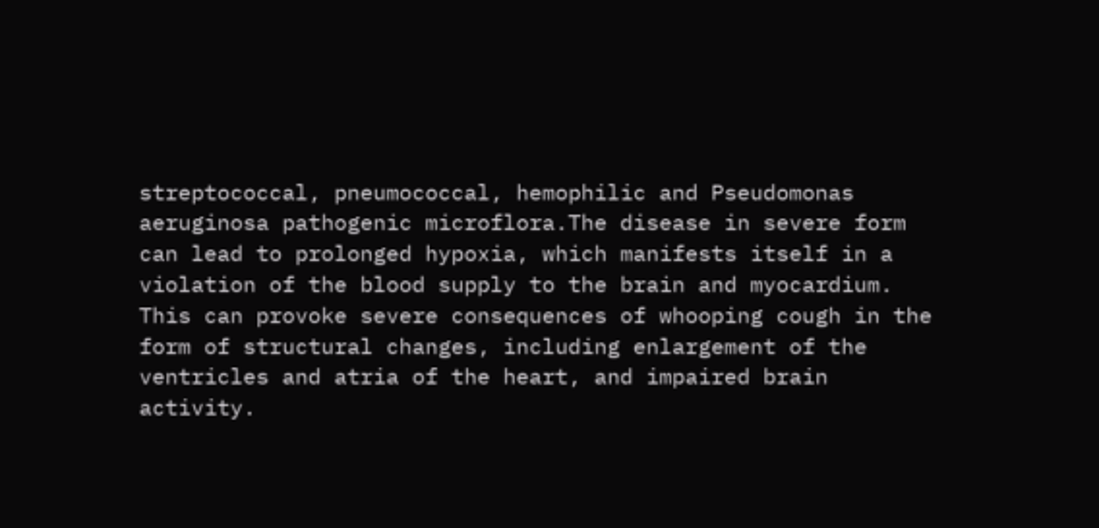streptococcal, pneumococcal, hemophilic and Pseudomonas aeruginosa pathogenic microflora.The disease in severe form can lead to prolonged hypoxia, which manifests itself in a violation of the blood supply to the brain and myocardium. This can provoke severe consequences of whooping cough in the form of structural changes, including enlargement of the ventricles and atria of the heart, and impaired brain activity.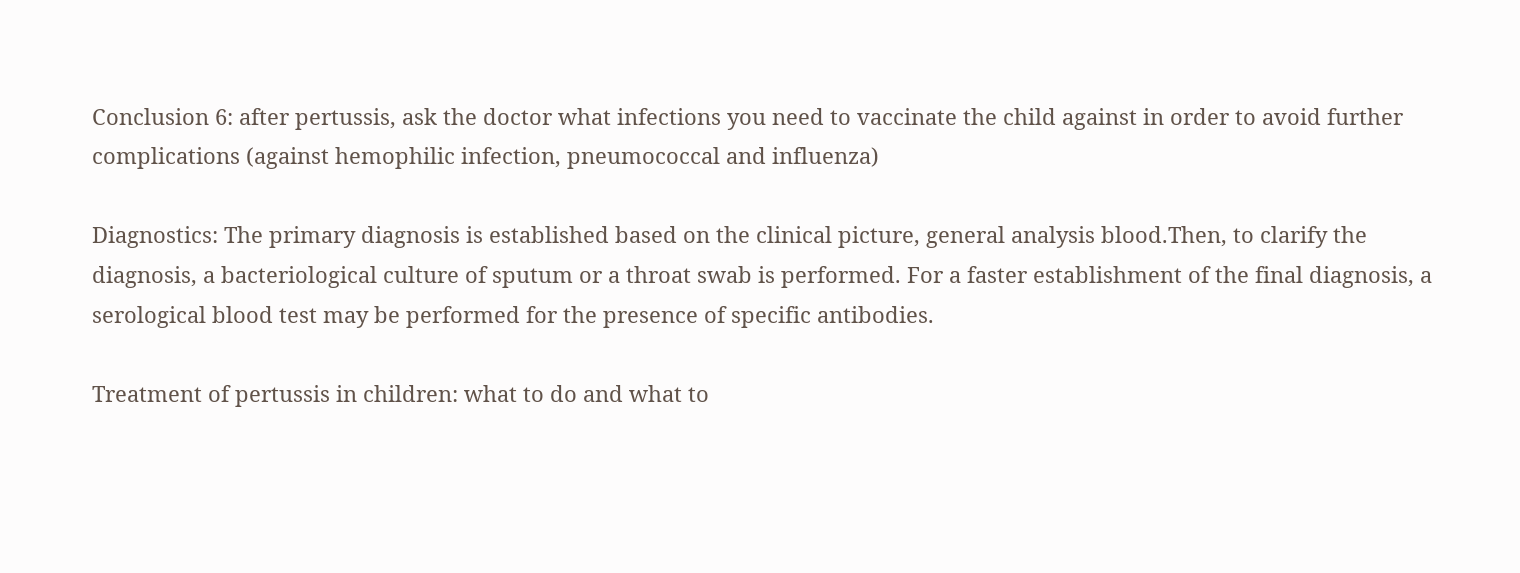Conclusion 6: after pertussis, ask the doctor what infections you need to vaccinate the child against in order to avoid further complications (against hemophilic infection, pneumococcal and influenza)

Diagnostics: The primary diagnosis is established based on the clinical picture, general analysis blood.Then, to clarify the diagnosis, a bacteriological culture of sputum or a throat swab is performed. For a faster establishment of the final diagnosis, a serological blood test may be performed for the presence of specific antibodies.

Treatment of pertussis in children: what to do and what to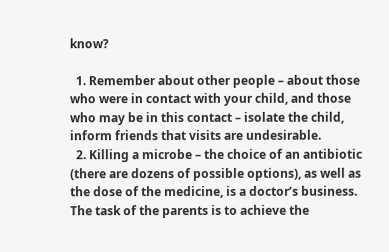know?

  1. Remember about other people – about those who were in contact with your child, and those who may be in this contact – isolate the child, inform friends that visits are undesirable.
  2. Killing a microbe – the choice of an antibiotic (there are dozens of possible options), as well as the dose of the medicine, is a doctor’s business. The task of the parents is to achieve the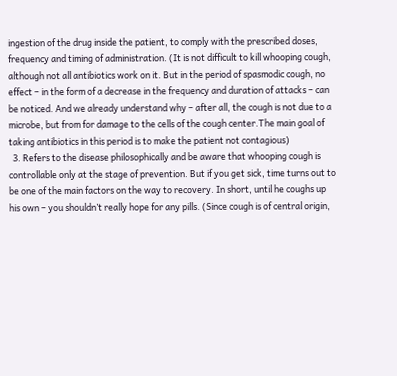ingestion of the drug inside the patient, to comply with the prescribed doses, frequency and timing of administration. (It is not difficult to kill whooping cough, although not all antibiotics work on it. But in the period of spasmodic cough, no effect – in the form of a decrease in the frequency and duration of attacks – can be noticed. And we already understand why – after all, the cough is not due to a microbe, but from for damage to the cells of the cough center.The main goal of taking antibiotics in this period is to make the patient not contagious)
  3. Refers to the disease philosophically and be aware that whooping cough is controllable only at the stage of prevention. But if you get sick, time turns out to be one of the main factors on the way to recovery. In short, until he coughs up his own – you shouldn’t really hope for any pills. (Since cough is of central origin,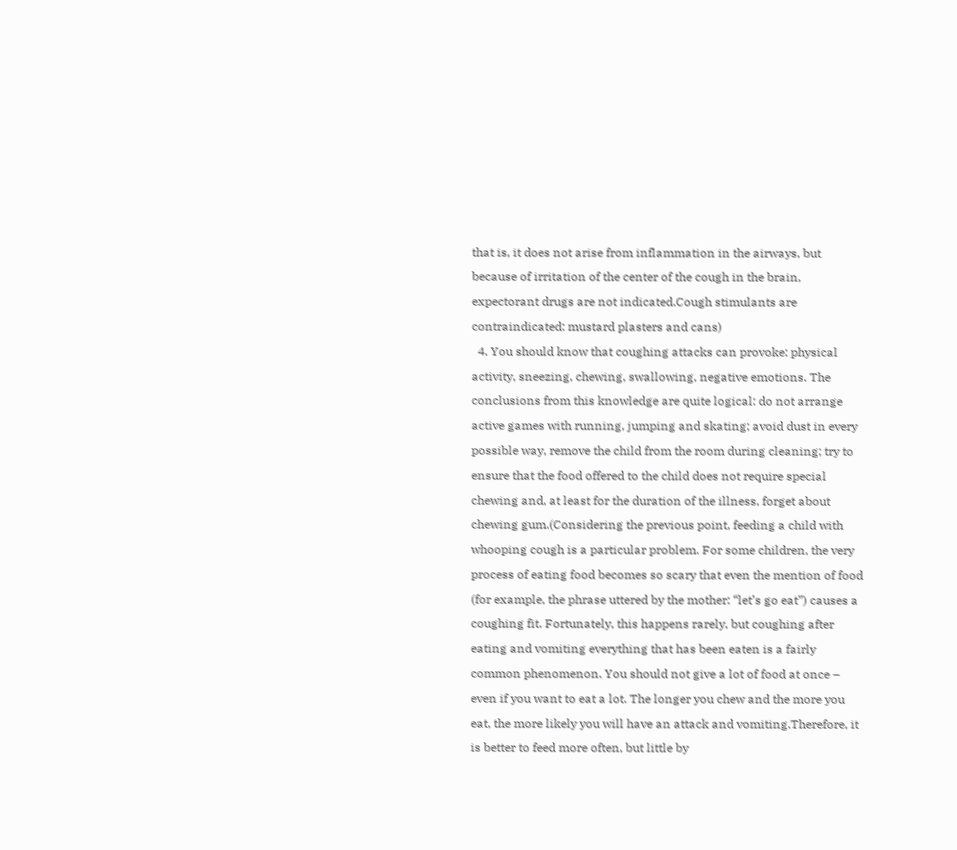that is, it does not arise from inflammation in the airways, but because of irritation of the center of the cough in the brain, expectorant drugs are not indicated.Cough stimulants are contraindicated: mustard plasters and cans)
  4. You should know that coughing attacks can provoke: physical activity, sneezing, chewing, swallowing, negative emotions. The conclusions from this knowledge are quite logical: do not arrange active games with running, jumping and skating; avoid dust in every possible way, remove the child from the room during cleaning; try to ensure that the food offered to the child does not require special chewing and, at least for the duration of the illness, forget about chewing gum.(Considering the previous point, feeding a child with whooping cough is a particular problem. For some children, the very process of eating food becomes so scary that even the mention of food (for example, the phrase uttered by the mother: “let’s go eat”) causes a coughing fit. Fortunately, this happens rarely, but coughing after eating and vomiting everything that has been eaten is a fairly common phenomenon. You should not give a lot of food at once – even if you want to eat a lot. The longer you chew and the more you eat, the more likely you will have an attack and vomiting.Therefore, it is better to feed more often, but little by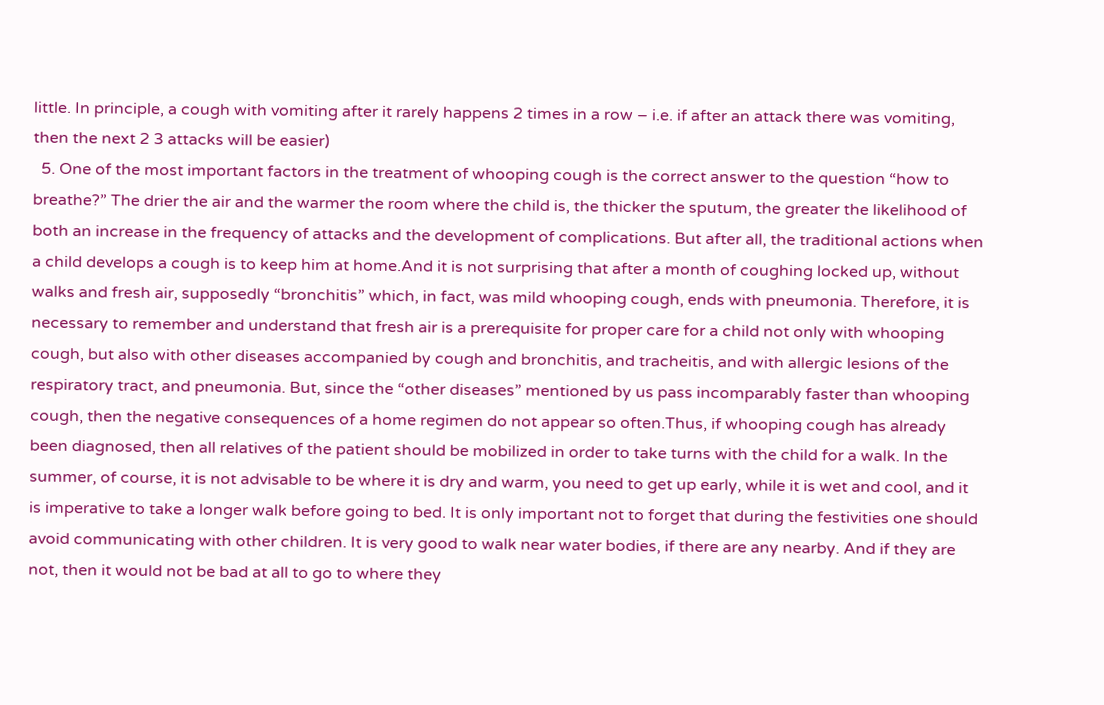little. In principle, a cough with vomiting after it rarely happens 2 times in a row – i.e. if after an attack there was vomiting, then the next 2 3 attacks will be easier)
  5. One of the most important factors in the treatment of whooping cough is the correct answer to the question “how to breathe?” The drier the air and the warmer the room where the child is, the thicker the sputum, the greater the likelihood of both an increase in the frequency of attacks and the development of complications. But after all, the traditional actions when a child develops a cough is to keep him at home.And it is not surprising that after a month of coughing locked up, without walks and fresh air, supposedly “bronchitis” which, in fact, was mild whooping cough, ends with pneumonia. Therefore, it is necessary to remember and understand that fresh air is a prerequisite for proper care for a child not only with whooping cough, but also with other diseases accompanied by cough and bronchitis, and tracheitis, and with allergic lesions of the respiratory tract, and pneumonia. But, since the “other diseases” mentioned by us pass incomparably faster than whooping cough, then the negative consequences of a home regimen do not appear so often.Thus, if whooping cough has already been diagnosed, then all relatives of the patient should be mobilized in order to take turns with the child for a walk. In the summer, of course, it is not advisable to be where it is dry and warm, you need to get up early, while it is wet and cool, and it is imperative to take a longer walk before going to bed. It is only important not to forget that during the festivities one should avoid communicating with other children. It is very good to walk near water bodies, if there are any nearby. And if they are not, then it would not be bad at all to go to where they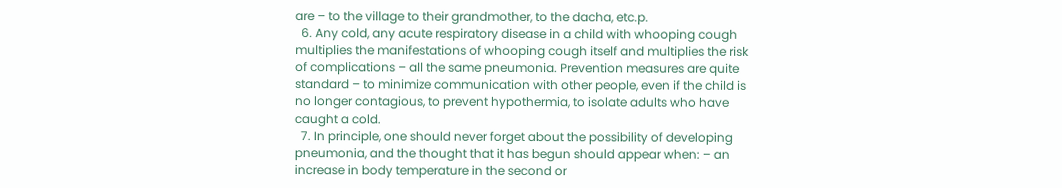are – to the village to their grandmother, to the dacha, etc.p.
  6. Any cold, any acute respiratory disease in a child with whooping cough multiplies the manifestations of whooping cough itself and multiplies the risk of complications – all the same pneumonia. Prevention measures are quite standard – to minimize communication with other people, even if the child is no longer contagious, to prevent hypothermia, to isolate adults who have caught a cold.
  7. In principle, one should never forget about the possibility of developing pneumonia, and the thought that it has begun should appear when: – an increase in body temperature in the second or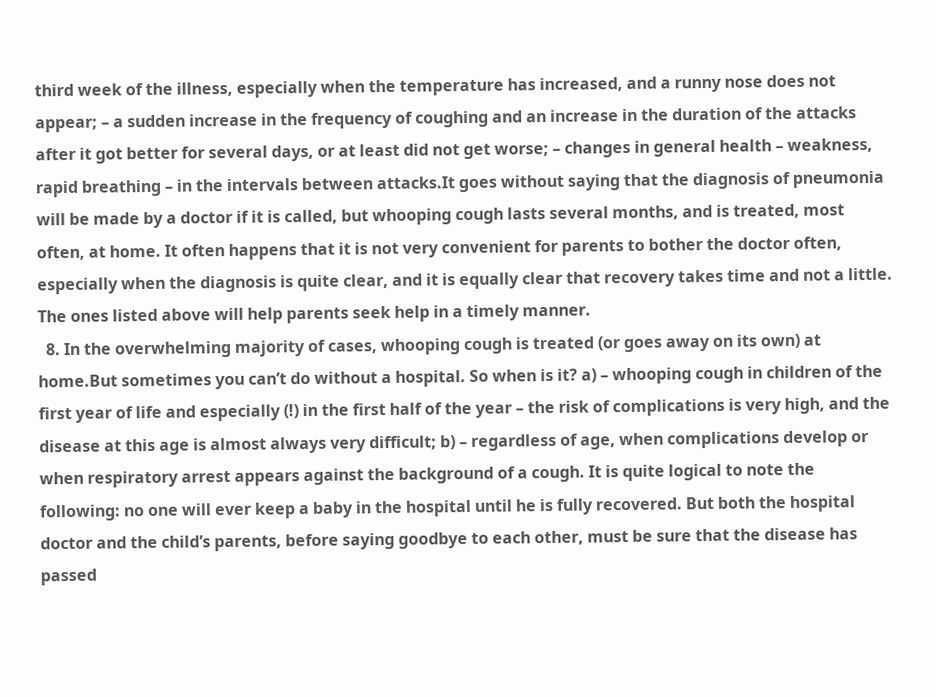third week of the illness, especially when the temperature has increased, and a runny nose does not appear; – a sudden increase in the frequency of coughing and an increase in the duration of the attacks after it got better for several days, or at least did not get worse; – changes in general health – weakness, rapid breathing – in the intervals between attacks.It goes without saying that the diagnosis of pneumonia will be made by a doctor if it is called, but whooping cough lasts several months, and is treated, most often, at home. It often happens that it is not very convenient for parents to bother the doctor often, especially when the diagnosis is quite clear, and it is equally clear that recovery takes time and not a little. The ones listed above will help parents seek help in a timely manner.
  8. In the overwhelming majority of cases, whooping cough is treated (or goes away on its own) at home.But sometimes you can’t do without a hospital. So when is it? a) – whooping cough in children of the first year of life and especially (!) in the first half of the year – the risk of complications is very high, and the disease at this age is almost always very difficult; b) – regardless of age, when complications develop or when respiratory arrest appears against the background of a cough. It is quite logical to note the following: no one will ever keep a baby in the hospital until he is fully recovered. But both the hospital doctor and the child’s parents, before saying goodbye to each other, must be sure that the disease has passed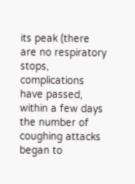its peak (there are no respiratory stops, complications have passed, within a few days the number of coughing attacks began to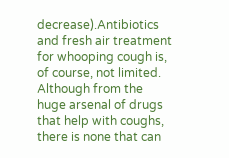decrease).Antibiotics and fresh air treatment for whooping cough is, of course, not limited. Although from the huge arsenal of drugs that help with coughs, there is none that can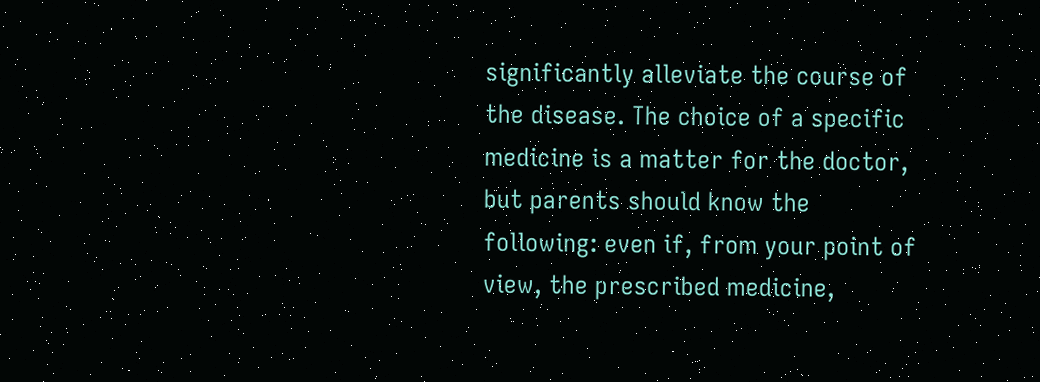significantly alleviate the course of the disease. The choice of a specific medicine is a matter for the doctor, but parents should know the following: even if, from your point of view, the prescribed medicine,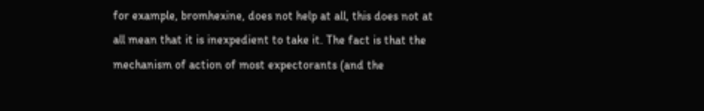for example, bromhexine, does not help at all, this does not at all mean that it is inexpedient to take it. The fact is that the mechanism of action of most expectorants (and the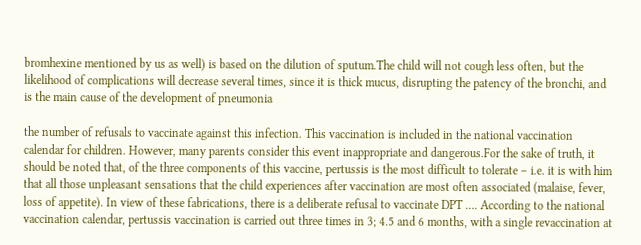bromhexine mentioned by us as well) is based on the dilution of sputum.The child will not cough less often, but the likelihood of complications will decrease several times, since it is thick mucus, disrupting the patency of the bronchi, and is the main cause of the development of pneumonia

the number of refusals to vaccinate against this infection. This vaccination is included in the national vaccination calendar for children. However, many parents consider this event inappropriate and dangerous.For the sake of truth, it should be noted that, of the three components of this vaccine, pertussis is the most difficult to tolerate – i.e. it is with him that all those unpleasant sensations that the child experiences after vaccination are most often associated (malaise, fever, loss of appetite). In view of these fabrications, there is a deliberate refusal to vaccinate DPT …. According to the national vaccination calendar, pertussis vaccination is carried out three times in 3; 4.5 and 6 months, with a single revaccination at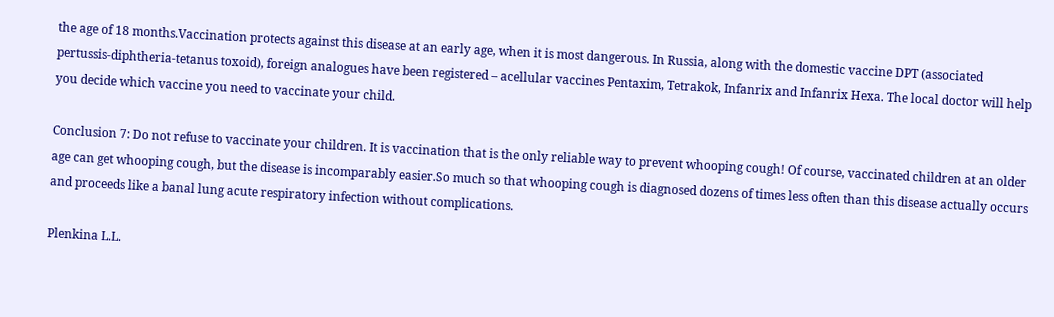the age of 18 months.Vaccination protects against this disease at an early age, when it is most dangerous. In Russia, along with the domestic vaccine DPT (associated pertussis-diphtheria-tetanus toxoid), foreign analogues have been registered – acellular vaccines Pentaxim, Tetrakok, Infanrix and Infanrix Hexa. The local doctor will help you decide which vaccine you need to vaccinate your child.

Conclusion 7: Do not refuse to vaccinate your children. It is vaccination that is the only reliable way to prevent whooping cough! Of course, vaccinated children at an older age can get whooping cough, but the disease is incomparably easier.So much so that whooping cough is diagnosed dozens of times less often than this disease actually occurs and proceeds like a banal lung acute respiratory infection without complications.

Plenkina L.L.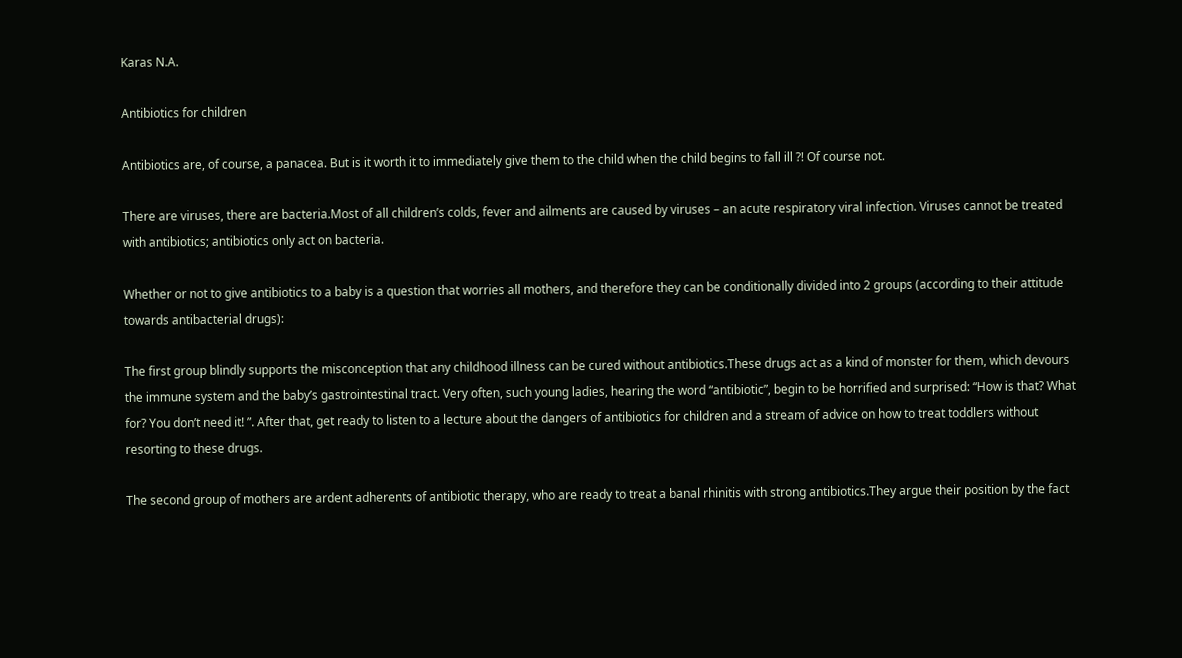Karas N.A.

Antibiotics for children

Antibiotics are, of course, a panacea. But is it worth it to immediately give them to the child when the child begins to fall ill ?! Of course not.

There are viruses, there are bacteria.Most of all children’s colds, fever and ailments are caused by viruses – an acute respiratory viral infection. Viruses cannot be treated with antibiotics; antibiotics only act on bacteria.

Whether or not to give antibiotics to a baby is a question that worries all mothers, and therefore they can be conditionally divided into 2 groups (according to their attitude towards antibacterial drugs):

The first group blindly supports the misconception that any childhood illness can be cured without antibiotics.These drugs act as a kind of monster for them, which devours the immune system and the baby’s gastrointestinal tract. Very often, such young ladies, hearing the word “antibiotic”, begin to be horrified and surprised: “How is that? What for? You don’t need it! ”. After that, get ready to listen to a lecture about the dangers of antibiotics for children and a stream of advice on how to treat toddlers without resorting to these drugs.

The second group of mothers are ardent adherents of antibiotic therapy, who are ready to treat a banal rhinitis with strong antibiotics.They argue their position by the fact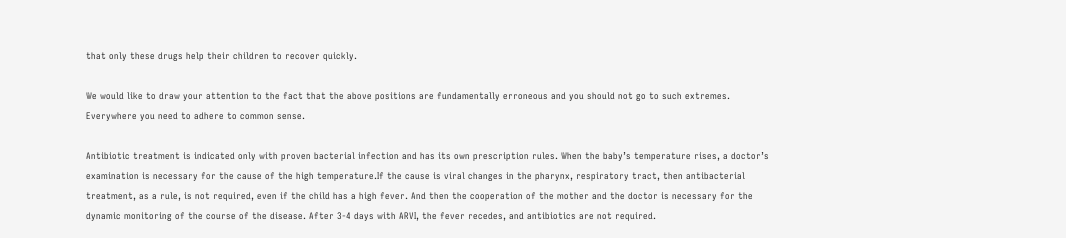that only these drugs help their children to recover quickly.

We would like to draw your attention to the fact that the above positions are fundamentally erroneous and you should not go to such extremes. Everywhere you need to adhere to common sense.

Antibiotic treatment is indicated only with proven bacterial infection and has its own prescription rules. When the baby’s temperature rises, a doctor’s examination is necessary for the cause of the high temperature.If the cause is viral changes in the pharynx, respiratory tract, then antibacterial treatment, as a rule, is not required, even if the child has a high fever. And then the cooperation of the mother and the doctor is necessary for the dynamic monitoring of the course of the disease. After 3-4 days with ARVI, the fever recedes, and antibiotics are not required.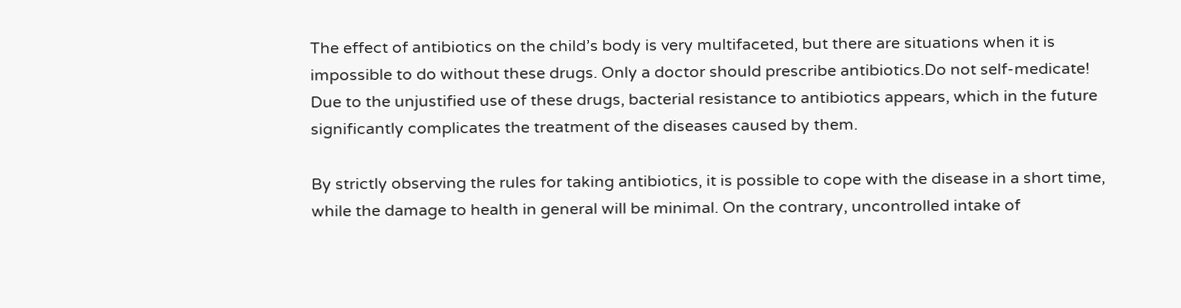The effect of antibiotics on the child’s body is very multifaceted, but there are situations when it is impossible to do without these drugs. Only a doctor should prescribe antibiotics.Do not self-medicate! Due to the unjustified use of these drugs, bacterial resistance to antibiotics appears, which in the future significantly complicates the treatment of the diseases caused by them.

By strictly observing the rules for taking antibiotics, it is possible to cope with the disease in a short time, while the damage to health in general will be minimal. On the contrary, uncontrolled intake of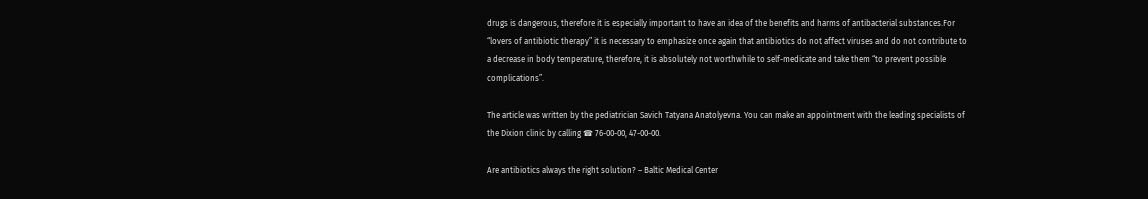drugs is dangerous, therefore it is especially important to have an idea of the benefits and harms of antibacterial substances.For “lovers of antibiotic therapy” it is necessary to emphasize once again that antibiotics do not affect viruses and do not contribute to a decrease in body temperature, therefore, it is absolutely not worthwhile to self-medicate and take them “to prevent possible complications”.

The article was written by the pediatrician Savich Tatyana Anatolyevna. You can make an appointment with the leading specialists of the Dixion clinic by calling ☎ 76-00-00, 47-00-00.

Are antibiotics always the right solution? – Baltic Medical Center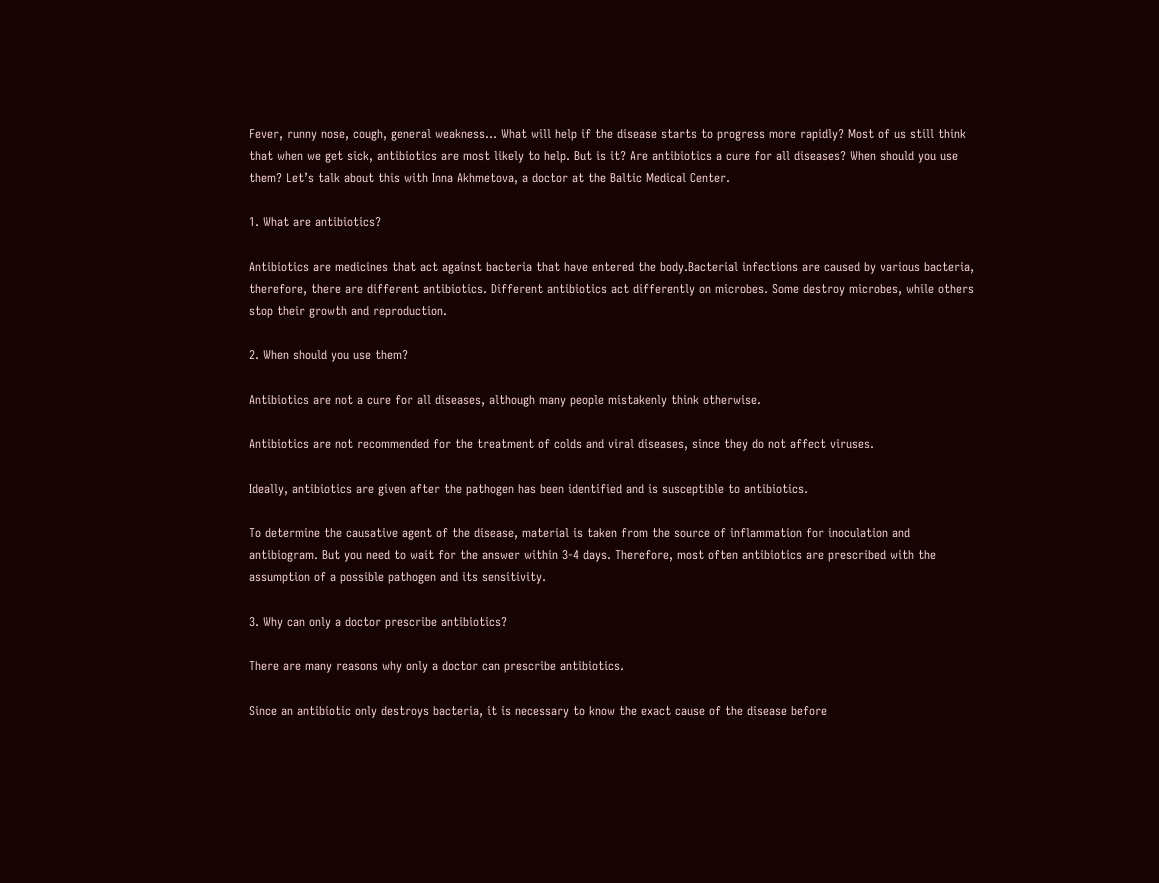Fever, runny nose, cough, general weakness… What will help if the disease starts to progress more rapidly? Most of us still think that when we get sick, antibiotics are most likely to help. But is it? Are antibiotics a cure for all diseases? When should you use them? Let’s talk about this with Inna Akhmetova, a doctor at the Baltic Medical Center.

1. What are antibiotics?

Antibiotics are medicines that act against bacteria that have entered the body.Bacterial infections are caused by various bacteria, therefore, there are different antibiotics. Different antibiotics act differently on microbes. Some destroy microbes, while others stop their growth and reproduction.

2. When should you use them?

Antibiotics are not a cure for all diseases, although many people mistakenly think otherwise.

Antibiotics are not recommended for the treatment of colds and viral diseases, since they do not affect viruses.

Ideally, antibiotics are given after the pathogen has been identified and is susceptible to antibiotics.

To determine the causative agent of the disease, material is taken from the source of inflammation for inoculation and antibiogram. But you need to wait for the answer within 3-4 days. Therefore, most often antibiotics are prescribed with the assumption of a possible pathogen and its sensitivity.

3. Why can only a doctor prescribe antibiotics?

There are many reasons why only a doctor can prescribe antibiotics.

Since an antibiotic only destroys bacteria, it is necessary to know the exact cause of the disease before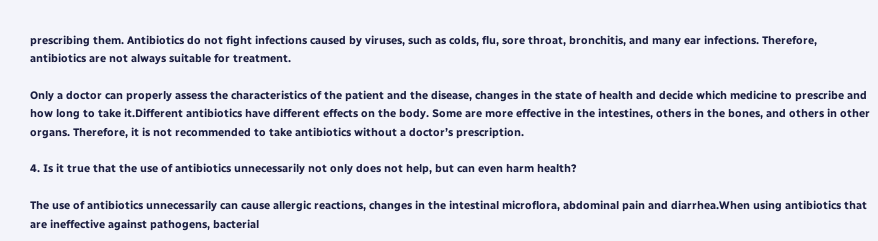prescribing them. Antibiotics do not fight infections caused by viruses, such as colds, flu, sore throat, bronchitis, and many ear infections. Therefore, antibiotics are not always suitable for treatment.

Only a doctor can properly assess the characteristics of the patient and the disease, changes in the state of health and decide which medicine to prescribe and how long to take it.Different antibiotics have different effects on the body. Some are more effective in the intestines, others in the bones, and others in other organs. Therefore, it is not recommended to take antibiotics without a doctor’s prescription.

4. Is it true that the use of antibiotics unnecessarily not only does not help, but can even harm health?

The use of antibiotics unnecessarily can cause allergic reactions, changes in the intestinal microflora, abdominal pain and diarrhea.When using antibiotics that are ineffective against pathogens, bacterial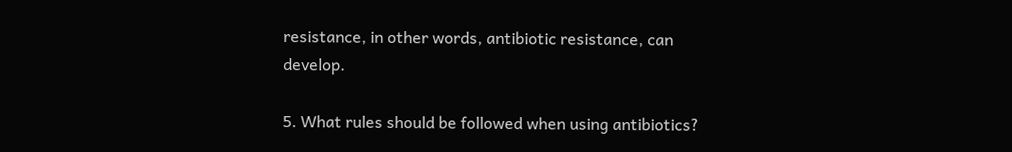resistance, in other words, antibiotic resistance, can develop.

5. What rules should be followed when using antibiotics?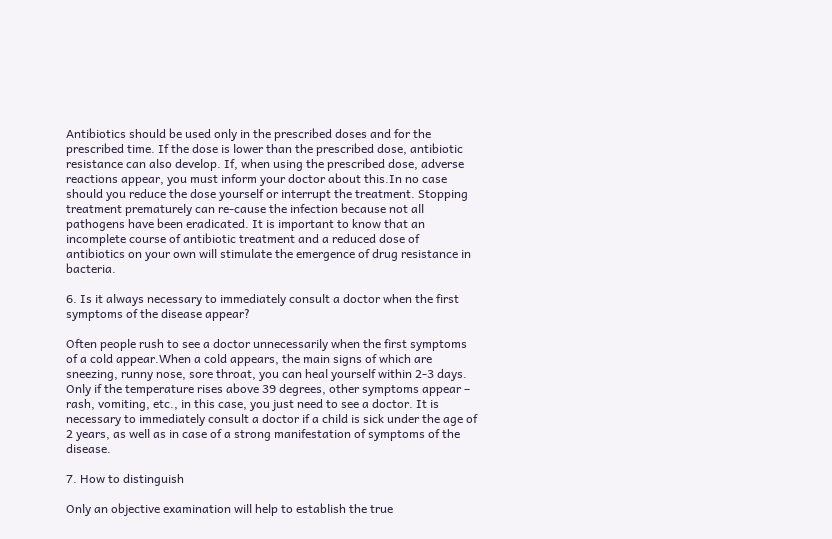Antibiotics should be used only in the prescribed doses and for the prescribed time. If the dose is lower than the prescribed dose, antibiotic resistance can also develop. If, when using the prescribed dose, adverse reactions appear, you must inform your doctor about this.In no case should you reduce the dose yourself or interrupt the treatment. Stopping treatment prematurely can re-cause the infection because not all pathogens have been eradicated. It is important to know that an incomplete course of antibiotic treatment and a reduced dose of antibiotics on your own will stimulate the emergence of drug resistance in bacteria.

6. Is it always necessary to immediately consult a doctor when the first symptoms of the disease appear?

Often people rush to see a doctor unnecessarily when the first symptoms of a cold appear.When a cold appears, the main signs of which are sneezing, runny nose, sore throat, you can heal yourself within 2-3 days. Only if the temperature rises above 39 degrees, other symptoms appear – rash, vomiting, etc., in this case, you just need to see a doctor. It is necessary to immediately consult a doctor if a child is sick under the age of 2 years, as well as in case of a strong manifestation of symptoms of the disease.

7. How to distinguish

Only an objective examination will help to establish the true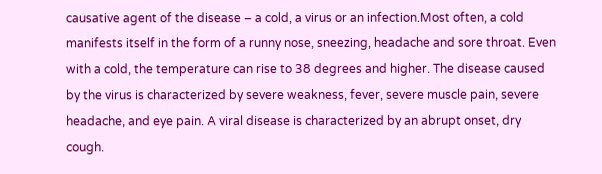causative agent of the disease – a cold, a virus or an infection.Most often, a cold manifests itself in the form of a runny nose, sneezing, headache and sore throat. Even with a cold, the temperature can rise to 38 degrees and higher. The disease caused by the virus is characterized by severe weakness, fever, severe muscle pain, severe headache, and eye pain. A viral disease is characterized by an abrupt onset, dry cough.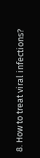8. How to treat viral infections?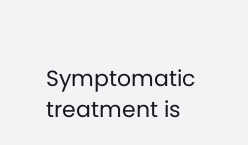Symptomatic treatment is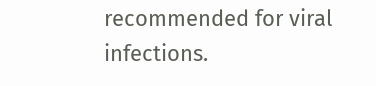recommended for viral infections.